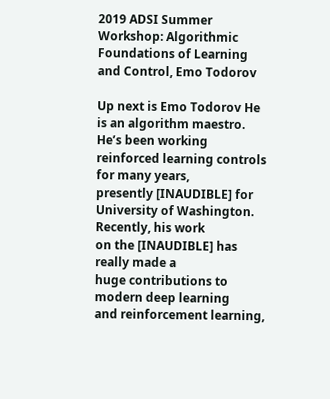2019 ADSI Summer Workshop: Algorithmic Foundations of Learning and Control, Emo Todorov

Up next is Emo Todorov He
is an algorithm maestro. He’s been working
reinforced learning controls for many years,
presently [INAUDIBLE] for University of Washington. Recently, his work
on the [INAUDIBLE] has really made a
huge contributions to modern deep learning
and reinforcement learning,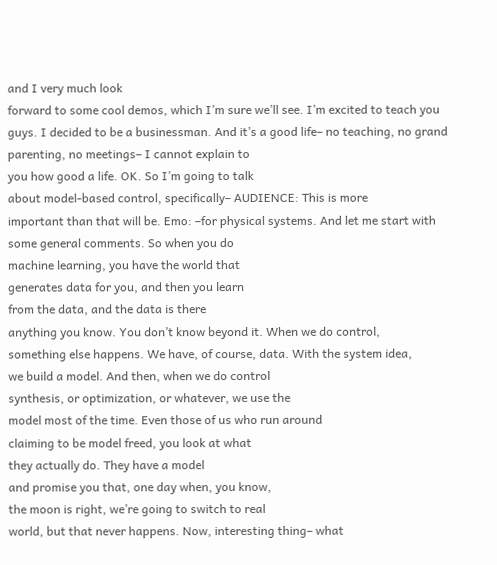and I very much look
forward to some cool demos, which I’m sure we’ll see. I’m excited to teach you guys. I decided to be a businessman. And it’s a good life– no teaching, no grand
parenting, no meetings– I cannot explain to
you how good a life. OK. So I’m going to talk
about model-based control, specifically– AUDIENCE: This is more
important than that will be. Emo: –for physical systems. And let me start with
some general comments. So when you do
machine learning, you have the world that
generates data for you, and then you learn
from the data, and the data is there
anything you know. You don’t know beyond it. When we do control,
something else happens. We have, of course, data. With the system idea,
we build a model. And then, when we do control
synthesis, or optimization, or whatever, we use the
model most of the time. Even those of us who run around
claiming to be model freed, you look at what
they actually do. They have a model
and promise you that, one day when, you know,
the moon is right, we’re going to switch to real
world, but that never happens. Now, interesting thing– what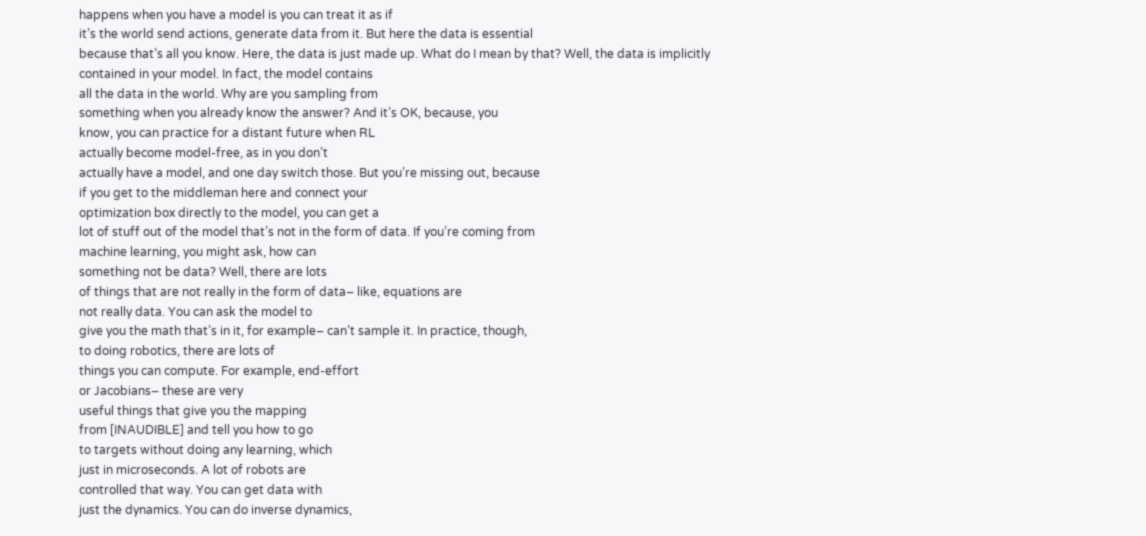happens when you have a model is you can treat it as if
it’s the world send actions, generate data from it. But here the data is essential
because that’s all you know. Here, the data is just made up. What do I mean by that? Well, the data is implicitly
contained in your model. In fact, the model contains
all the data in the world. Why are you sampling from
something when you already know the answer? And it’s OK, because, you
know, you can practice for a distant future when RL
actually become model-free, as in you don’t
actually have a model, and one day switch those. But you’re missing out, because
if you get to the middleman here and connect your
optimization box directly to the model, you can get a
lot of stuff out of the model that’s not in the form of data. If you’re coming from
machine learning, you might ask, how can
something not be data? Well, there are lots
of things that are not really in the form of data– like, equations are
not really data. You can ask the model to
give you the math that’s in it, for example– can’t sample it. In practice, though,
to doing robotics, there are lots of
things you can compute. For example, end-effort
or Jacobians– these are very
useful things that give you the mapping
from [INAUDIBLE] and tell you how to go
to targets without doing any learning, which
just in microseconds. A lot of robots are
controlled that way. You can get data with
just the dynamics. You can do inverse dynamics,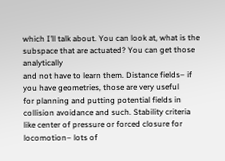which I’ll talk about. You can look at, what is the
subspace that are actuated? You can get those analytically
and not have to learn them. Distance fields– if
you have geometries, those are very useful
for planning and putting potential fields in
collision avoidance and such. Stability criteria
like center of pressure or forced closure for
locomotion– lots of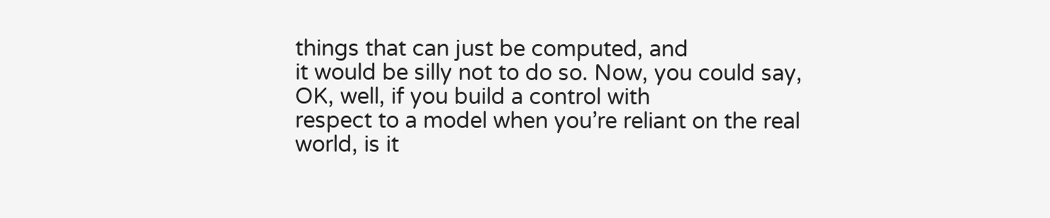things that can just be computed, and
it would be silly not to do so. Now, you could say,
OK, well, if you build a control with
respect to a model when you’re reliant on the real
world, is it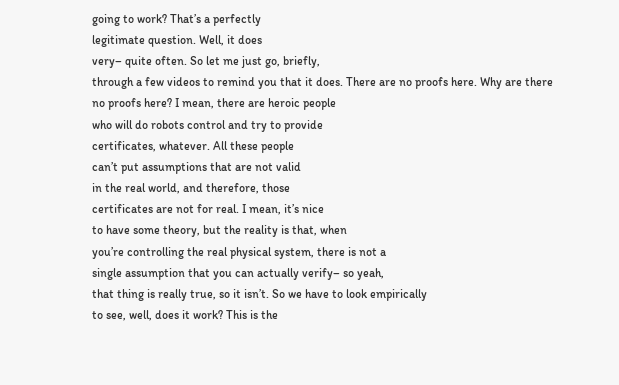going to work? That’s a perfectly
legitimate question. Well, it does
very– quite often. So let me just go, briefly,
through a few videos to remind you that it does. There are no proofs here. Why are there no proofs here? I mean, there are heroic people
who will do robots control and try to provide
certificates, whatever. All these people
can’t put assumptions that are not valid
in the real world, and therefore, those
certificates are not for real. I mean, it’s nice
to have some theory, but the reality is that, when
you’re controlling the real physical system, there is not a
single assumption that you can actually verify– so yeah,
that thing is really true, so it isn’t. So we have to look empirically
to see, well, does it work? This is the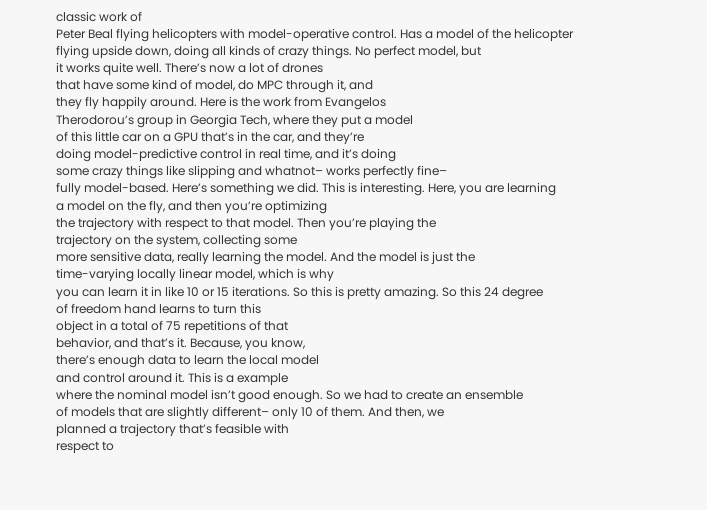classic work of
Peter Beal flying helicopters with model-operative control. Has a model of the helicopter
flying upside down, doing all kinds of crazy things. No perfect model, but
it works quite well. There’s now a lot of drones
that have some kind of model, do MPC through it, and
they fly happily around. Here is the work from Evangelos
Therodorou’s group in Georgia Tech, where they put a model
of this little car on a GPU that’s in the car, and they’re
doing model-predictive control in real time, and it’s doing
some crazy things like slipping and whatnot– works perfectly fine–
fully model-based. Here’s something we did. This is interesting. Here, you are learning
a model on the fly, and then you’re optimizing
the trajectory with respect to that model. Then you’re playing the
trajectory on the system, collecting some
more sensitive data, really learning the model. And the model is just the
time-varying locally linear model, which is why
you can learn it in like 10 or 15 iterations. So this is pretty amazing. So this 24 degree
of freedom hand learns to turn this
object in a total of 75 repetitions of that
behavior, and that’s it. Because, you know,
there’s enough data to learn the local model
and control around it. This is a example
where the nominal model isn’t good enough. So we had to create an ensemble
of models that are slightly different– only 10 of them. And then, we
planned a trajectory that’s feasible with
respect to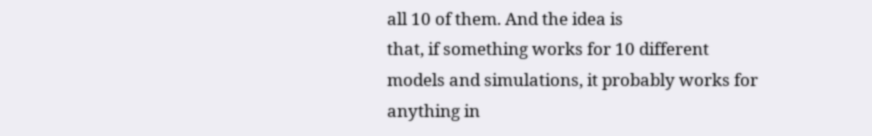all 10 of them. And the idea is
that, if something works for 10 different
models and simulations, it probably works for
anything in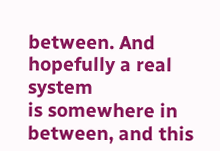between. And hopefully a real system
is somewhere in between, and this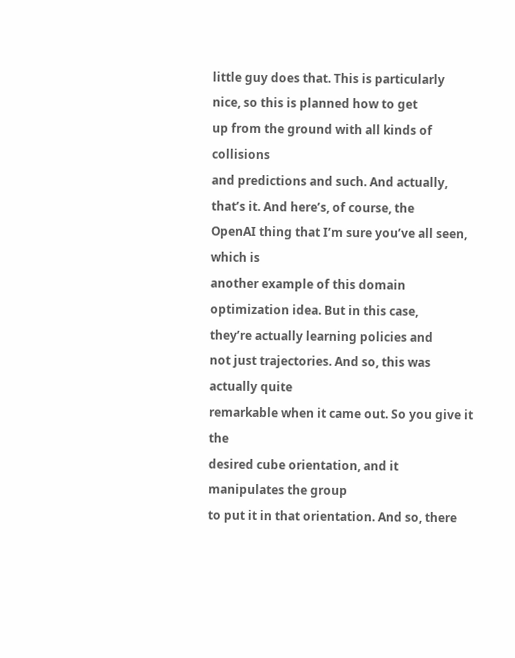little guy does that. This is particularly
nice, so this is planned how to get
up from the ground with all kinds of collisions
and predictions and such. And actually, that’s it. And here’s, of course, the
OpenAI thing that I’m sure you’ve all seen, which is
another example of this domain optimization idea. But in this case,
they’re actually learning policies and
not just trajectories. And so, this was actually quite
remarkable when it came out. So you give it the
desired cube orientation, and it manipulates the group
to put it in that orientation. And so, there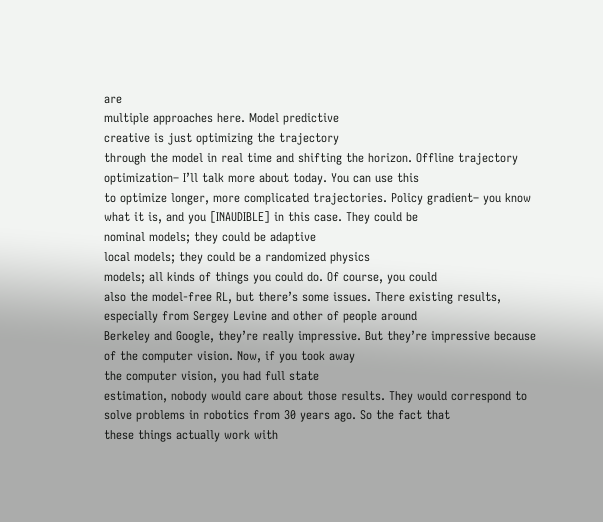are
multiple approaches here. Model predictive
creative is just optimizing the trajectory
through the model in real time and shifting the horizon. Offline trajectory
optimization– I’ll talk more about today. You can use this
to optimize longer, more complicated trajectories. Policy gradient– you know
what it is, and you [INAUDIBLE] in this case. They could be
nominal models; they could be adaptive
local models; they could be a randomized physics
models; all kinds of things you could do. Of course, you could
also the model-free RL, but there’s some issues. There existing results,
especially from Sergey Levine and other of people around
Berkeley and Google, they’re really impressive. But they’re impressive because
of the computer vision. Now, if you took away
the computer vision, you had full state
estimation, nobody would care about those results. They would correspond to
solve problems in robotics from 30 years ago. So the fact that
these things actually work with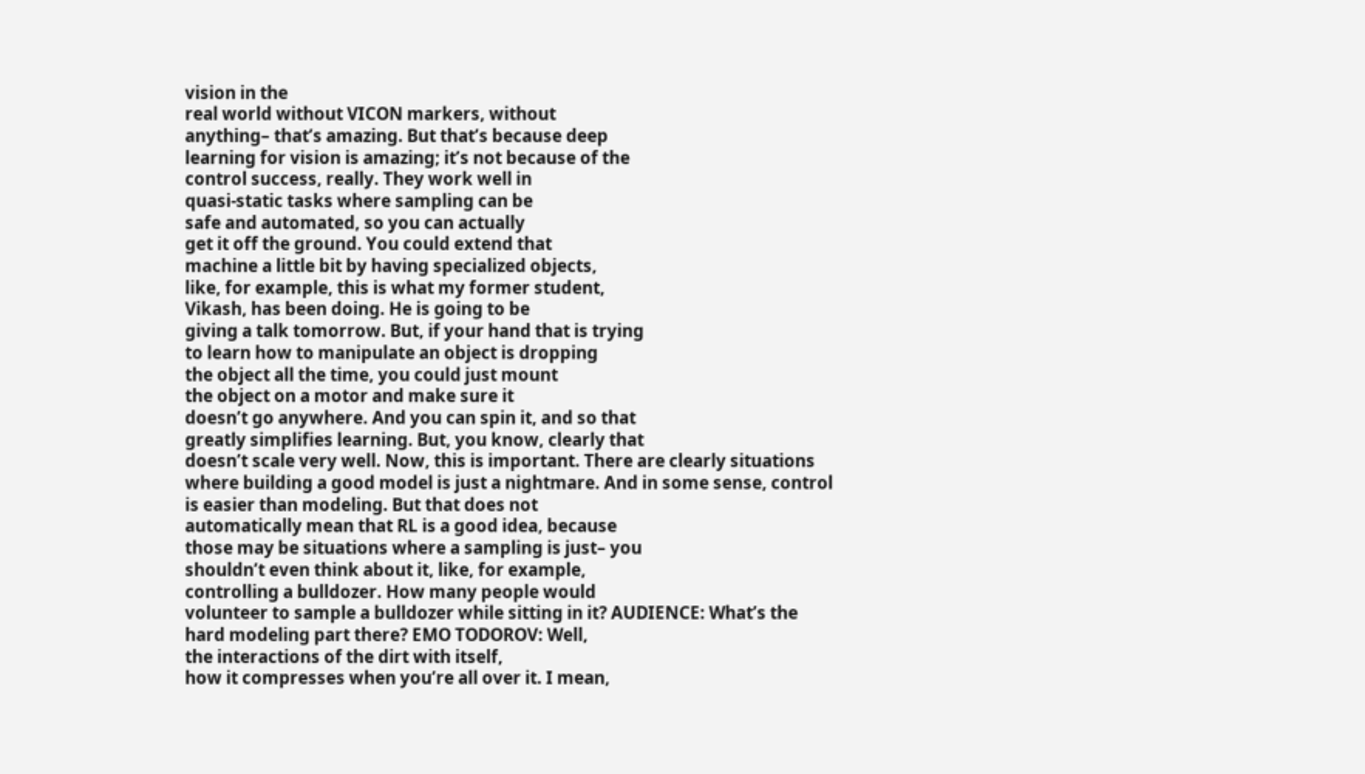vision in the
real world without VICON markers, without
anything– that’s amazing. But that’s because deep
learning for vision is amazing; it’s not because of the
control success, really. They work well in
quasi-static tasks where sampling can be
safe and automated, so you can actually
get it off the ground. You could extend that
machine a little bit by having specialized objects,
like, for example, this is what my former student,
Vikash, has been doing. He is going to be
giving a talk tomorrow. But, if your hand that is trying
to learn how to manipulate an object is dropping
the object all the time, you could just mount
the object on a motor and make sure it
doesn’t go anywhere. And you can spin it, and so that
greatly simplifies learning. But, you know, clearly that
doesn’t scale very well. Now, this is important. There are clearly situations
where building a good model is just a nightmare. And in some sense, control
is easier than modeling. But that does not
automatically mean that RL is a good idea, because
those may be situations where a sampling is just– you
shouldn’t even think about it, like, for example,
controlling a bulldozer. How many people would
volunteer to sample a bulldozer while sitting in it? AUDIENCE: What’s the
hard modeling part there? EMO TODOROV: Well,
the interactions of the dirt with itself,
how it compresses when you’re all over it. I mean,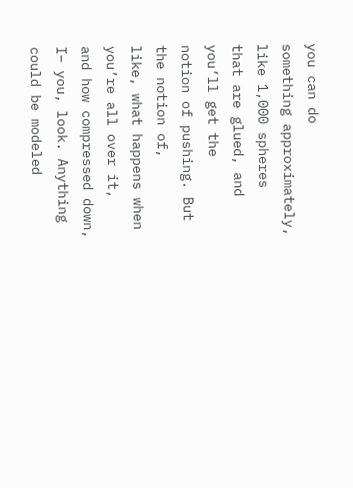you can do
something approximately, like 1,000 spheres
that are glued, and you’ll get the
notion of pushing. But the notion of,
like, what happens when you’re all over it,
and how compressed down, I– you, look. Anything could be modeled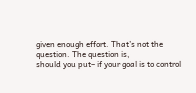given enough effort. That’s not the question. The question is,
should you put– if your goal is to control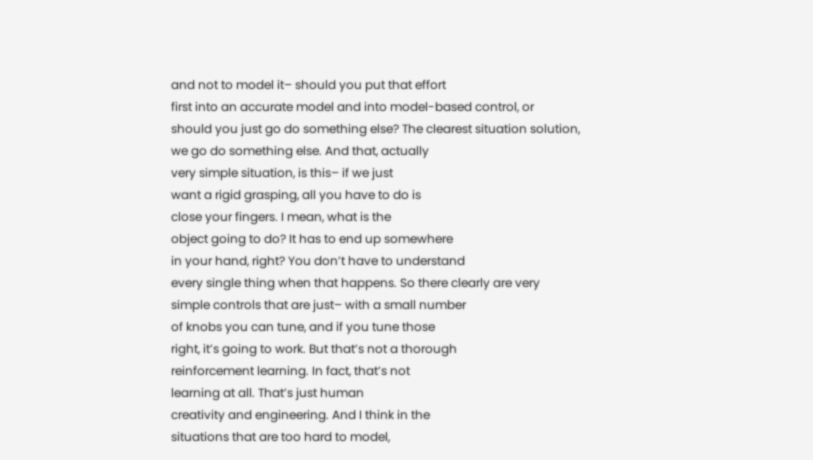and not to model it– should you put that effort
first into an accurate model and into model-based control, or
should you just go do something else? The clearest situation solution,
we go do something else. And that, actually
very simple situation, is this– if we just
want a rigid grasping, all you have to do is
close your fingers. I mean, what is the
object going to do? It has to end up somewhere
in your hand, right? You don’t have to understand
every single thing when that happens. So there clearly are very
simple controls that are just– with a small number
of knobs you can tune, and if you tune those
right, it’s going to work. But that’s not a thorough
reinforcement learning. In fact, that’s not
learning at all. That’s just human
creativity and engineering. And I think in the
situations that are too hard to model,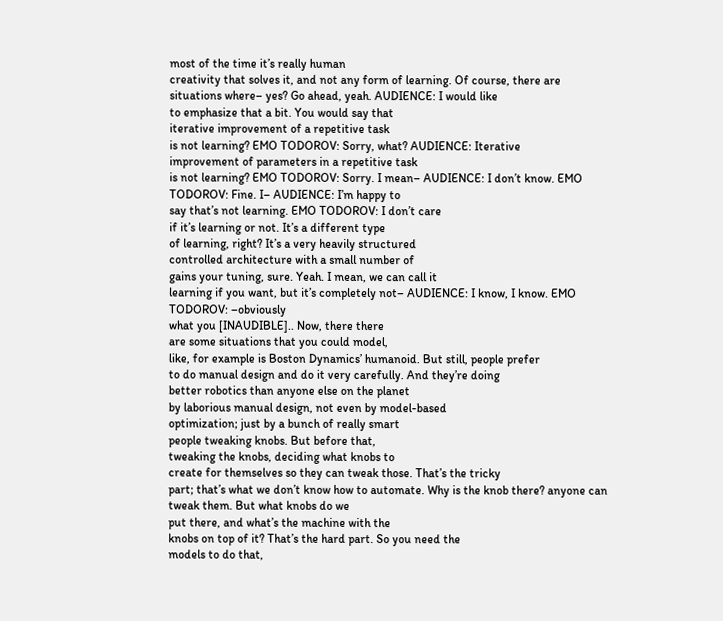most of the time it’s really human
creativity that solves it, and not any form of learning. Of course, there are
situations where– yes? Go ahead, yeah. AUDIENCE: I would like
to emphasize that a bit. You would say that
iterative improvement of a repetitive task
is not learning? EMO TODOROV: Sorry, what? AUDIENCE: Iterative
improvement of parameters in a repetitive task
is not learning? EMO TODOROV: Sorry. I mean– AUDIENCE: I don’t know. EMO TODOROV: Fine. I– AUDIENCE: I’m happy to
say that’s not learning. EMO TODOROV: I don’t care
if it’s learning or not. It’s a different type
of learning, right? It’s a very heavily structured
controlled architecture with a small number of
gains your tuning, sure. Yeah. I mean, we can call it
learning if you want, but it’s completely not– AUDIENCE: I know, I know. EMO TODOROV: –obviously
what you [INAUDIBLE].. Now, there there
are some situations that you could model,
like, for example is Boston Dynamics’ humanoid. But still, people prefer
to do manual design and do it very carefully. And they’re doing
better robotics than anyone else on the planet
by laborious manual design, not even by model-based
optimization; just by a bunch of really smart
people tweaking knobs. But before that,
tweaking the knobs, deciding what knobs to
create for themselves so they can tweak those. That’s the tricky
part; that’s what we don’t know how to automate. Why is the knob there? anyone can tweak them. But what knobs do we
put there, and what’s the machine with the
knobs on top of it? That’s the hard part. So you need the
models to do that,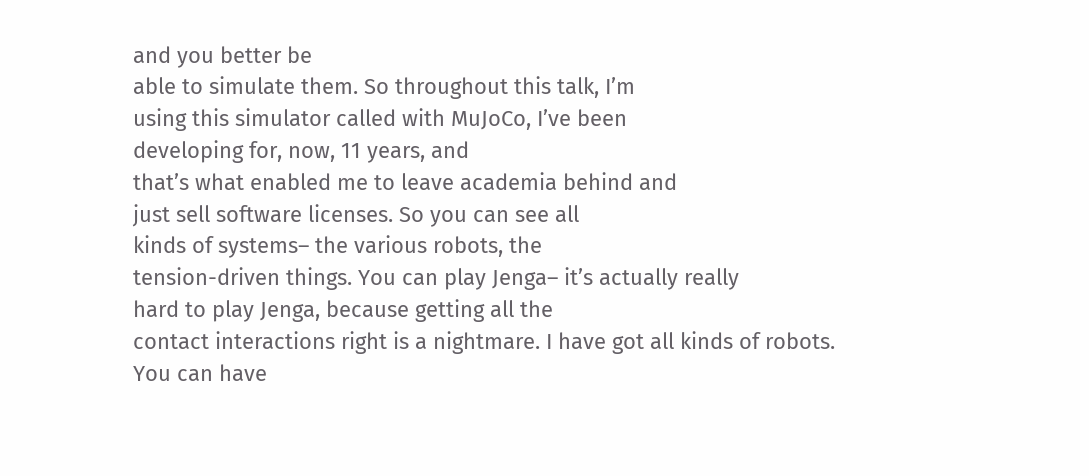and you better be
able to simulate them. So throughout this talk, I’m
using this simulator called with MuJoCo, I’ve been
developing for, now, 11 years, and
that’s what enabled me to leave academia behind and
just sell software licenses. So you can see all
kinds of systems– the various robots, the
tension-driven things. You can play Jenga– it’s actually really
hard to play Jenga, because getting all the
contact interactions right is a nightmare. I have got all kinds of robots. You can have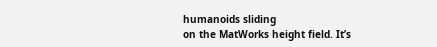humanoids sliding
on the MatWorks height field. It’s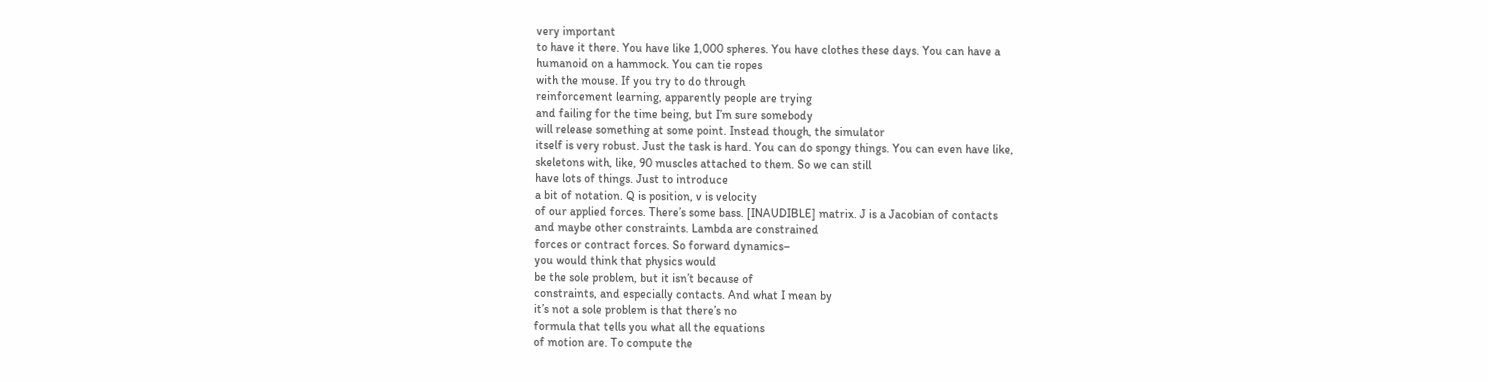very important
to have it there. You have like 1,000 spheres. You have clothes these days. You can have a
humanoid on a hammock. You can tie ropes
with the mouse. If you try to do through
reinforcement learning, apparently people are trying
and failing for the time being, but I’m sure somebody
will release something at some point. Instead though, the simulator
itself is very robust. Just the task is hard. You can do spongy things. You can even have like,
skeletons with, like, 90 muscles attached to them. So we can still
have lots of things. Just to introduce
a bit of notation. Q is position, v is velocity
of our applied forces. There’s some bass. [INAUDIBLE] matrix. J is a Jacobian of contacts
and maybe other constraints. Lambda are constrained
forces or contract forces. So forward dynamics–
you would think that physics would
be the sole problem, but it isn’t because of
constraints, and especially contacts. And what I mean by
it’s not a sole problem is that there’s no
formula that tells you what all the equations
of motion are. To compute the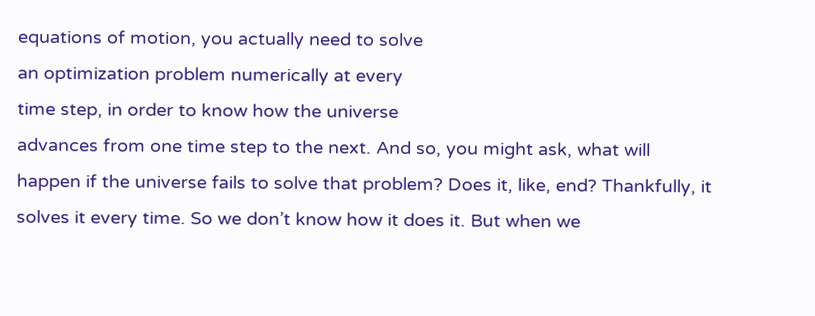equations of motion, you actually need to solve
an optimization problem numerically at every
time step, in order to know how the universe
advances from one time step to the next. And so, you might ask, what will
happen if the universe fails to solve that problem? Does it, like, end? Thankfully, it
solves it every time. So we don’t know how it does it. But when we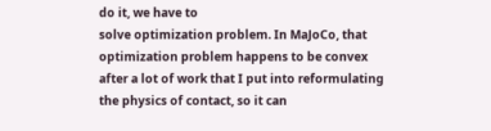do it, we have to
solve optimization problem. In MaJoCo, that
optimization problem happens to be convex
after a lot of work that I put into reformulating
the physics of contact, so it can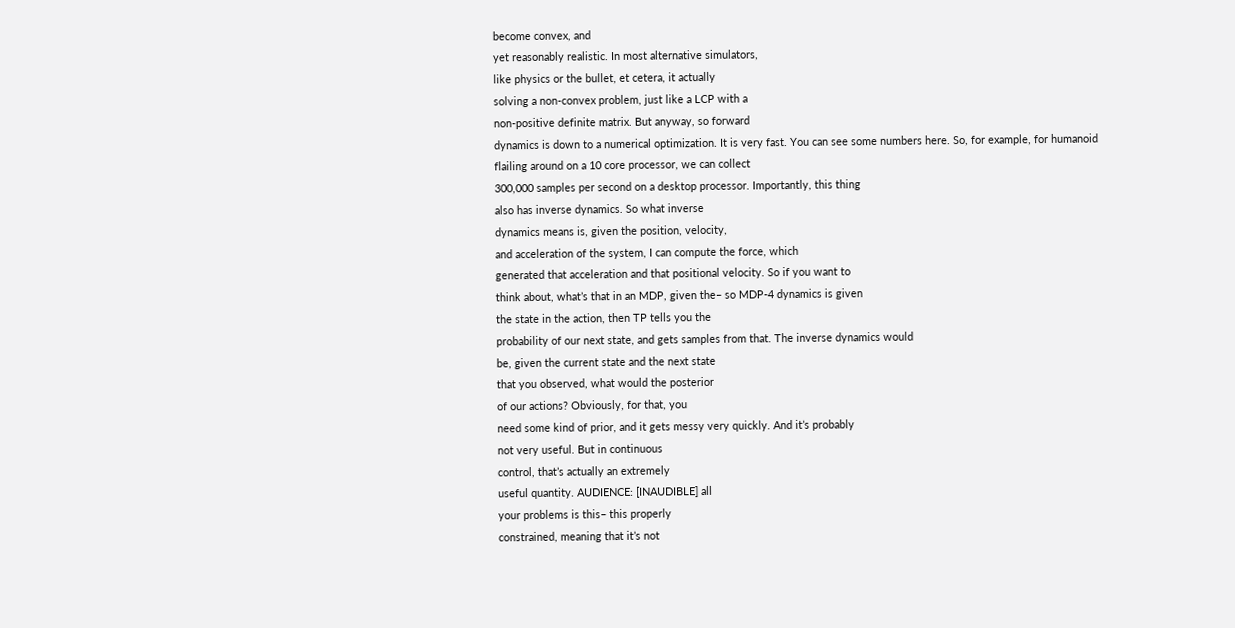become convex, and
yet reasonably realistic. In most alternative simulators,
like physics or the bullet, et cetera, it actually
solving a non-convex problem, just like a LCP with a
non-positive definite matrix. But anyway, so forward
dynamics is down to a numerical optimization. It is very fast. You can see some numbers here. So, for example, for humanoid
flailing around on a 10 core processor, we can collect
300,000 samples per second on a desktop processor. Importantly, this thing
also has inverse dynamics. So what inverse
dynamics means is, given the position, velocity,
and acceleration of the system, I can compute the force, which
generated that acceleration and that positional velocity. So if you want to
think about, what’s that in an MDP, given the– so MDP-4 dynamics is given
the state in the action, then TP tells you the
probability of our next state, and gets samples from that. The inverse dynamics would
be, given the current state and the next state
that you observed, what would the posterior
of our actions? Obviously, for that, you
need some kind of prior, and it gets messy very quickly. And it’s probably
not very useful. But in continuous
control, that’s actually an extremely
useful quantity. AUDIENCE: [INAUDIBLE] all
your problems is this– this properly
constrained, meaning that it’s not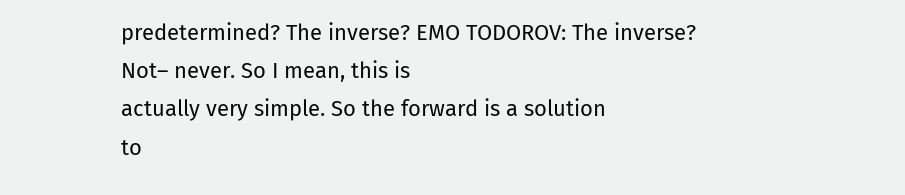predetermined? The inverse? EMO TODOROV: The inverse? Not– never. So I mean, this is
actually very simple. So the forward is a solution
to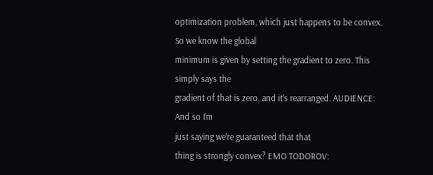optimization problem, which just happens to be convex. So we know the global
minimum is given by setting the gradient to zero. This simply says the
gradient of that is zero, and it’s rearranged. AUDIENCE: And so I’m
just saying we’re guaranteed that that
thing is strongly convex? EMO TODOROV: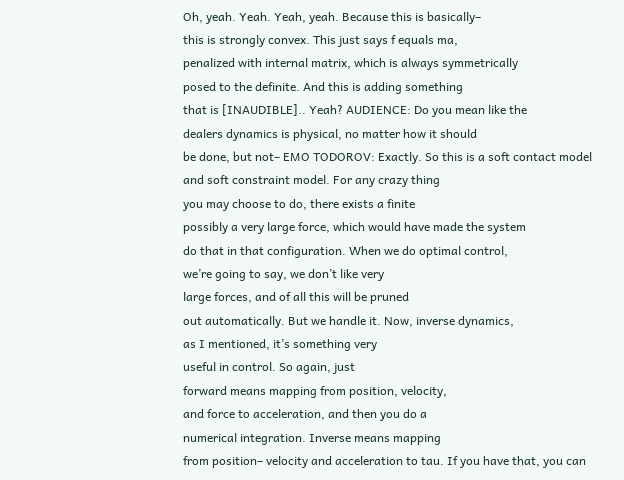Oh, yeah. Yeah. Yeah, yeah. Because this is basically–
this is strongly convex. This just says f equals ma,
penalized with internal matrix, which is always symmetrically
posed to the definite. And this is adding something
that is [INAUDIBLE].. Yeah? AUDIENCE: Do you mean like the
dealers dynamics is physical, no matter how it should
be done, but not– EMO TODOROV: Exactly. So this is a soft contact model
and soft constraint model. For any crazy thing
you may choose to do, there exists a finite
possibly a very large force, which would have made the system
do that in that configuration. When we do optimal control,
we’re going to say, we don’t like very
large forces, and of all this will be pruned
out automatically. But we handle it. Now, inverse dynamics,
as I mentioned, it’s something very
useful in control. So again, just
forward means mapping from position, velocity,
and force to acceleration, and then you do a
numerical integration. Inverse means mapping
from position– velocity and acceleration to tau. If you have that, you can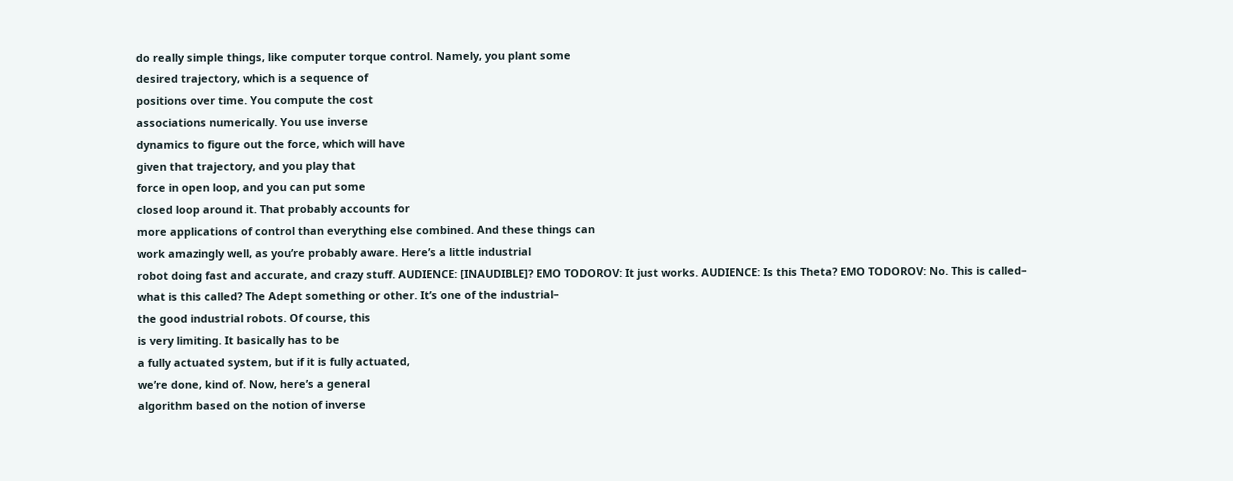do really simple things, like computer torque control. Namely, you plant some
desired trajectory, which is a sequence of
positions over time. You compute the cost
associations numerically. You use inverse
dynamics to figure out the force, which will have
given that trajectory, and you play that
force in open loop, and you can put some
closed loop around it. That probably accounts for
more applications of control than everything else combined. And these things can
work amazingly well, as you’re probably aware. Here’s a little industrial
robot doing fast and accurate, and crazy stuff. AUDIENCE: [INAUDIBLE]? EMO TODOROV: It just works. AUDIENCE: Is this Theta? EMO TODOROV: No. This is called–
what is this called? The Adept something or other. It’s one of the industrial–
the good industrial robots. Of course, this
is very limiting. It basically has to be
a fully actuated system, but if it is fully actuated,
we’re done, kind of. Now, here’s a general
algorithm based on the notion of inverse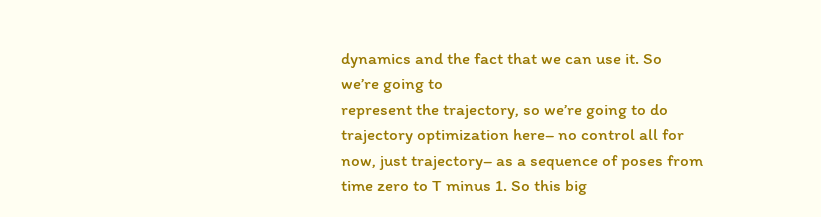dynamics and the fact that we can use it. So we’re going to
represent the trajectory, so we’re going to do
trajectory optimization here– no control all for
now, just trajectory– as a sequence of poses from
time zero to T minus 1. So this big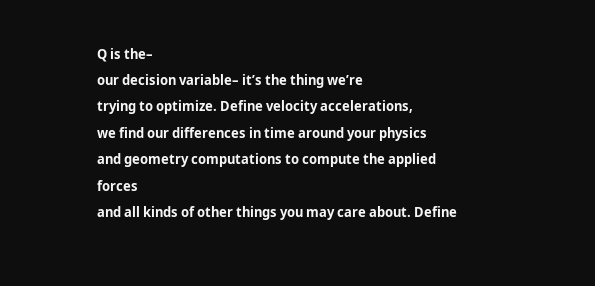Q is the–
our decision variable– it’s the thing we’re
trying to optimize. Define velocity accelerations,
we find our differences in time around your physics
and geometry computations to compute the applied forces
and all kinds of other things you may care about. Define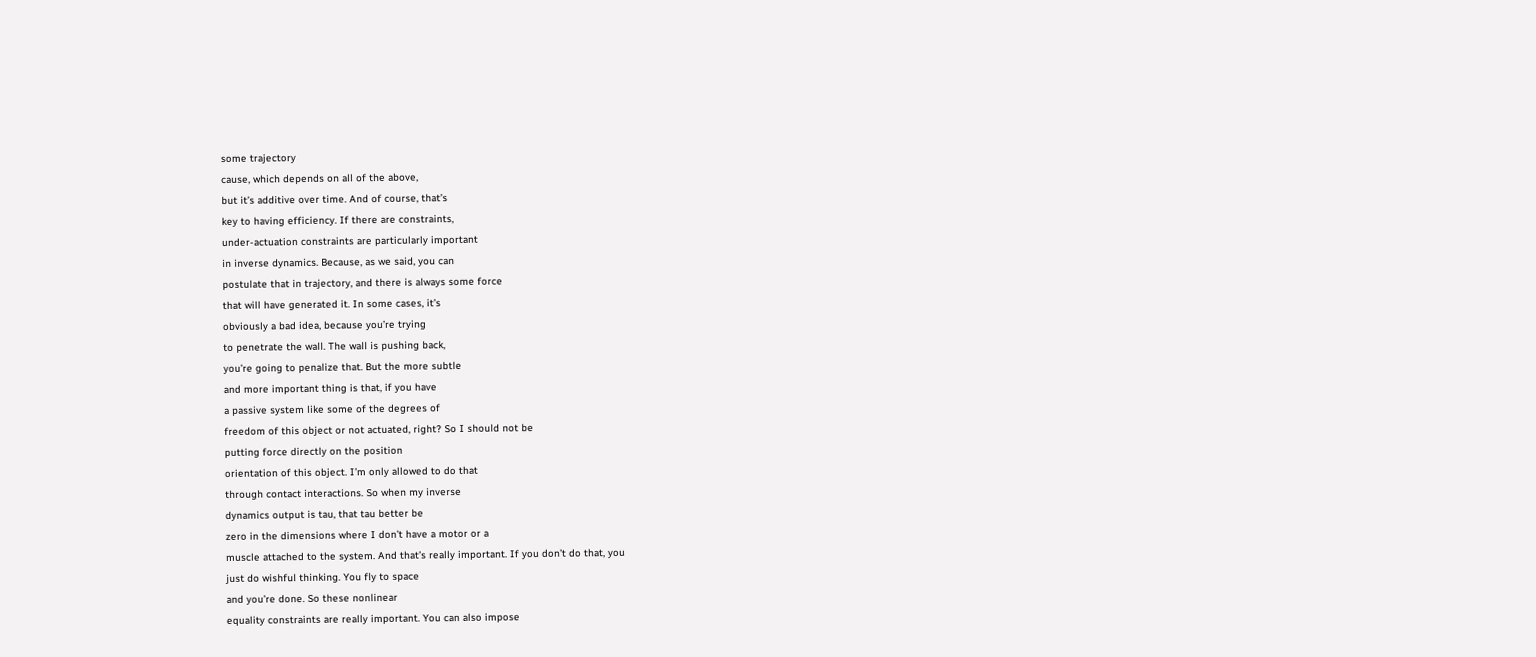some trajectory
cause, which depends on all of the above,
but it’s additive over time. And of course, that’s
key to having efficiency. If there are constraints,
under-actuation constraints are particularly important
in inverse dynamics. Because, as we said, you can
postulate that in trajectory, and there is always some force
that will have generated it. In some cases, it’s
obviously a bad idea, because you’re trying
to penetrate the wall. The wall is pushing back,
you’re going to penalize that. But the more subtle
and more important thing is that, if you have
a passive system like some of the degrees of
freedom of this object or not actuated, right? So I should not be
putting force directly on the position
orientation of this object. I’m only allowed to do that
through contact interactions. So when my inverse
dynamics output is tau, that tau better be
zero in the dimensions where I don’t have a motor or a
muscle attached to the system. And that’s really important. If you don’t do that, you
just do wishful thinking. You fly to space
and you’re done. So these nonlinear
equality constraints are really important. You can also impose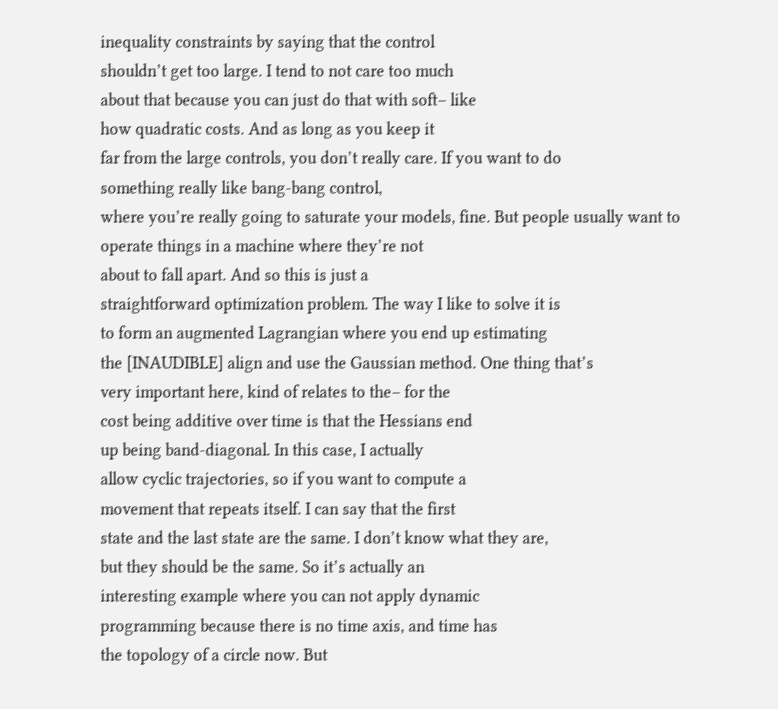inequality constraints by saying that the control
shouldn’t get too large. I tend to not care too much
about that because you can just do that with soft– like
how quadratic costs. And as long as you keep it
far from the large controls, you don’t really care. If you want to do
something really like bang-bang control,
where you’re really going to saturate your models, fine. But people usually want to
operate things in a machine where they’re not
about to fall apart. And so this is just a
straightforward optimization problem. The way I like to solve it is
to form an augmented Lagrangian where you end up estimating
the [INAUDIBLE] align and use the Gaussian method. One thing that’s
very important here, kind of relates to the– for the
cost being additive over time is that the Hessians end
up being band-diagonal. In this case, I actually
allow cyclic trajectories, so if you want to compute a
movement that repeats itself. I can say that the first
state and the last state are the same. I don’t know what they are,
but they should be the same. So it’s actually an
interesting example where you can not apply dynamic
programming because there is no time axis, and time has
the topology of a circle now. But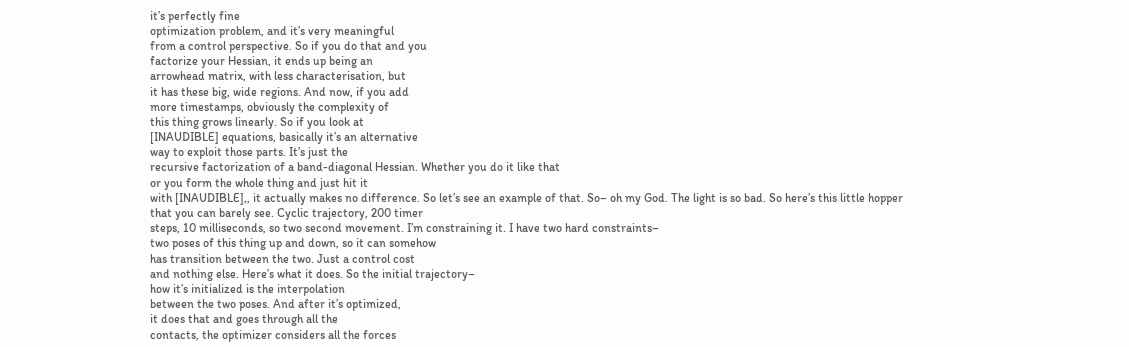it’s perfectly fine
optimization problem, and it’s very meaningful
from a control perspective. So if you do that and you
factorize your Hessian, it ends up being an
arrowhead matrix, with less characterisation, but
it has these big, wide regions. And now, if you add
more timestamps, obviously the complexity of
this thing grows linearly. So if you look at
[INAUDIBLE] equations, basically it’s an alternative
way to exploit those parts. It’s just the
recursive factorization of a band-diagonal Hessian. Whether you do it like that
or you form the whole thing and just hit it
with [INAUDIBLE],, it actually makes no difference. So let’s see an example of that. So– oh my God. The light is so bad. So here’s this little hopper
that you can barely see. Cyclic trajectory, 200 timer
steps, 10 milliseconds, so two second movement. I’m constraining it. I have two hard constraints–
two poses of this thing up and down, so it can somehow
has transition between the two. Just a control cost
and nothing else. Here’s what it does. So the initial trajectory–
how it’s initialized is the interpolation
between the two poses. And after it’s optimized,
it does that and goes through all the
contacts, the optimizer considers all the forces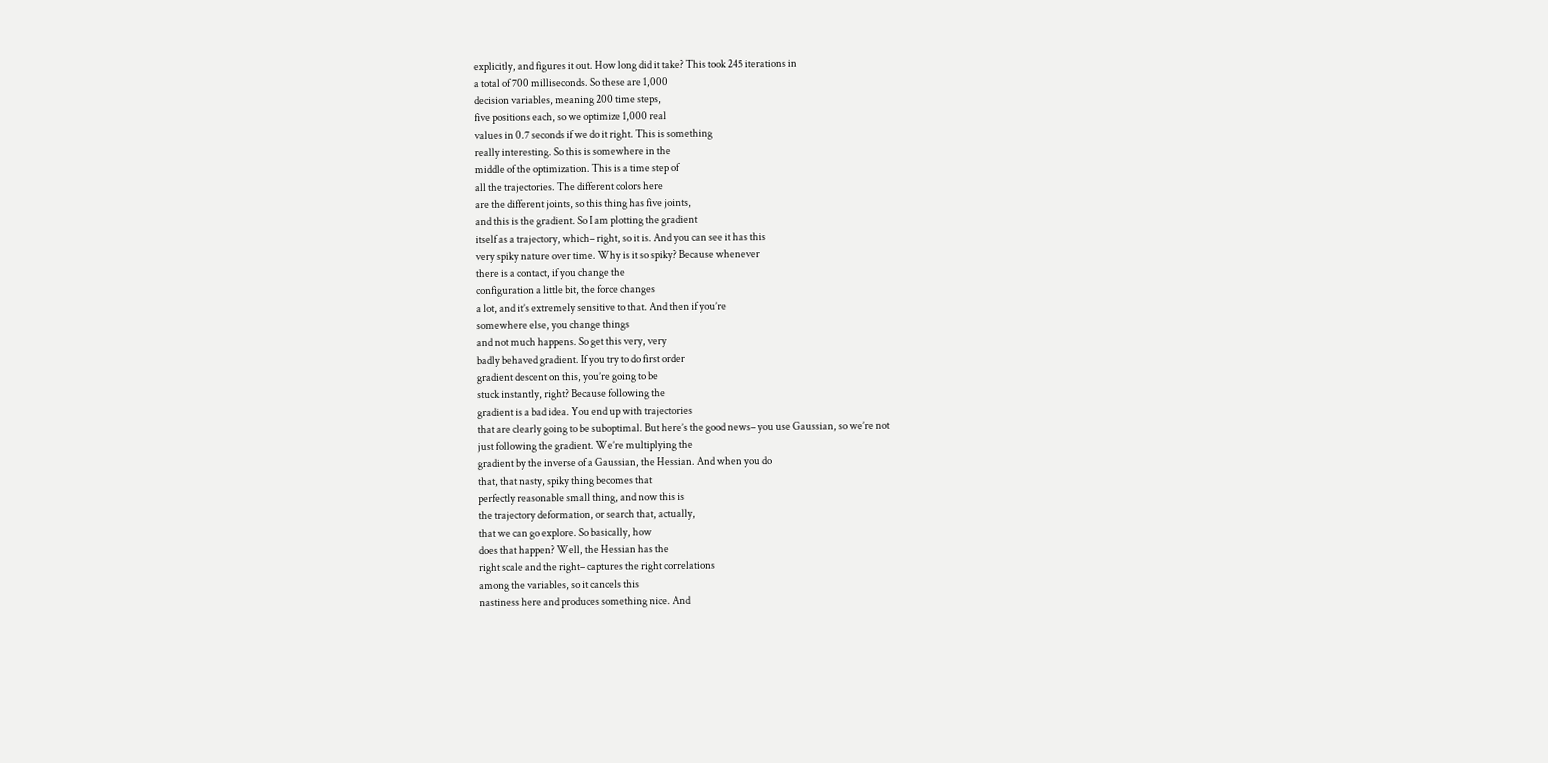explicitly, and figures it out. How long did it take? This took 245 iterations in
a total of 700 milliseconds. So these are 1,000
decision variables, meaning 200 time steps,
five positions each, so we optimize 1,000 real
values in 0.7 seconds if we do it right. This is something
really interesting. So this is somewhere in the
middle of the optimization. This is a time step of
all the trajectories. The different colors here
are the different joints, so this thing has five joints,
and this is the gradient. So I am plotting the gradient
itself as a trajectory, which– right, so it is. And you can see it has this
very spiky nature over time. Why is it so spiky? Because whenever
there is a contact, if you change the
configuration a little bit, the force changes
a lot, and it’s extremely sensitive to that. And then if you’re
somewhere else, you change things
and not much happens. So get this very, very
badly behaved gradient. If you try to do first order
gradient descent on this, you’re going to be
stuck instantly, right? Because following the
gradient is a bad idea. You end up with trajectories
that are clearly going to be suboptimal. But here’s the good news– you use Gaussian, so we’re not
just following the gradient. We’re multiplying the
gradient by the inverse of a Gaussian, the Hessian. And when you do
that, that nasty, spiky thing becomes that
perfectly reasonable small thing, and now this is
the trajectory deformation, or search that, actually,
that we can go explore. So basically, how
does that happen? Well, the Hessian has the
right scale and the right– captures the right correlations
among the variables, so it cancels this
nastiness here and produces something nice. And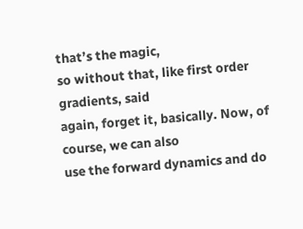that’s the magic,
so without that, like first order gradients, said
again, forget it, basically. Now, of course, we can also
use the forward dynamics and do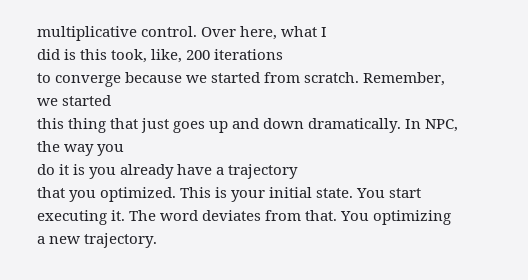multiplicative control. Over here, what I
did is this took, like, 200 iterations
to converge because we started from scratch. Remember, we started
this thing that just goes up and down dramatically. In NPC, the way you
do it is you already have a trajectory
that you optimized. This is your initial state. You start executing it. The word deviates from that. You optimizing a new trajectory.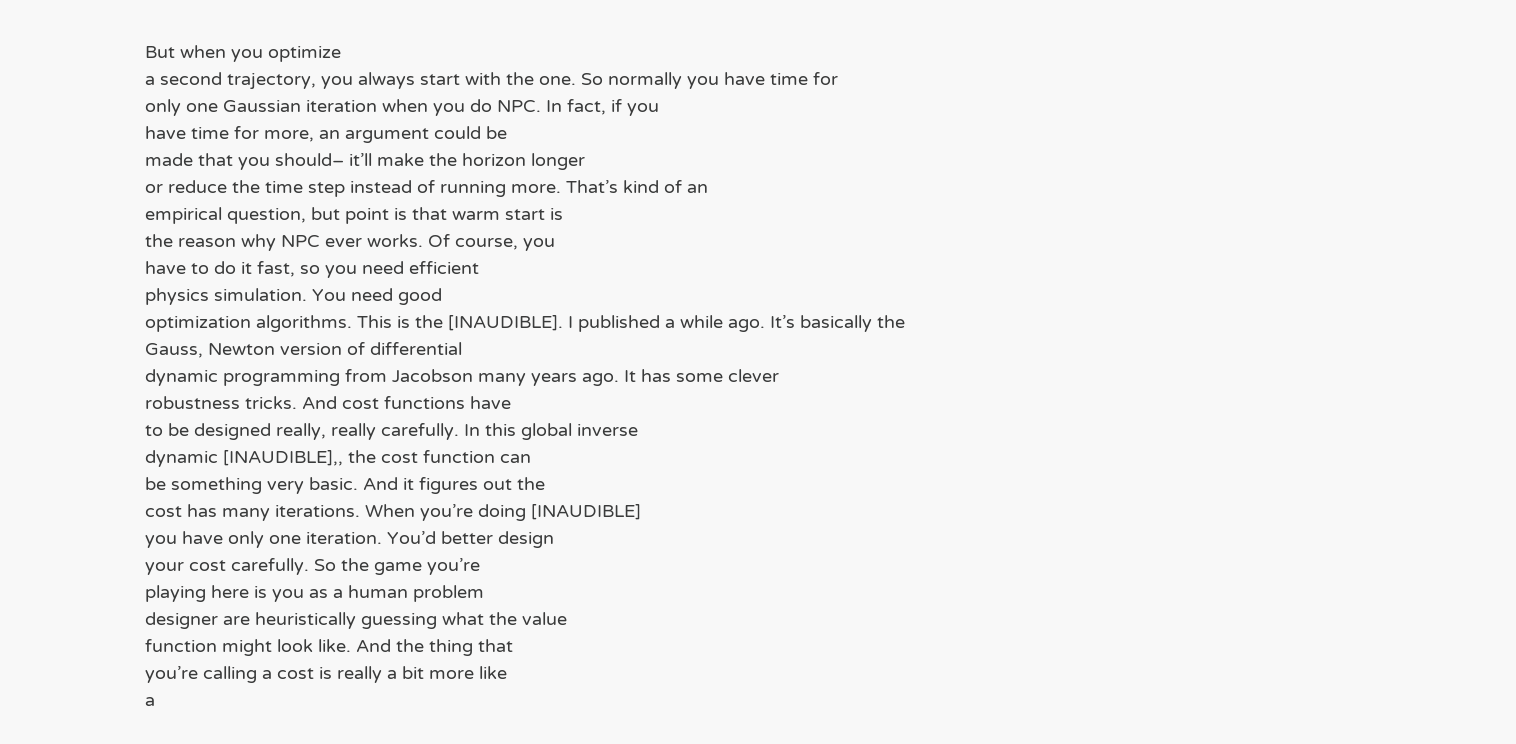But when you optimize
a second trajectory, you always start with the one. So normally you have time for
only one Gaussian iteration when you do NPC. In fact, if you
have time for more, an argument could be
made that you should– it’ll make the horizon longer
or reduce the time step instead of running more. That’s kind of an
empirical question, but point is that warm start is
the reason why NPC ever works. Of course, you
have to do it fast, so you need efficient
physics simulation. You need good
optimization algorithms. This is the [INAUDIBLE]. I published a while ago. It’s basically the
Gauss, Newton version of differential
dynamic programming from Jacobson many years ago. It has some clever
robustness tricks. And cost functions have
to be designed really, really carefully. In this global inverse
dynamic [INAUDIBLE],, the cost function can
be something very basic. And it figures out the
cost has many iterations. When you’re doing [INAUDIBLE]
you have only one iteration. You’d better design
your cost carefully. So the game you’re
playing here is you as a human problem
designer are heuristically guessing what the value
function might look like. And the thing that
you’re calling a cost is really a bit more like
a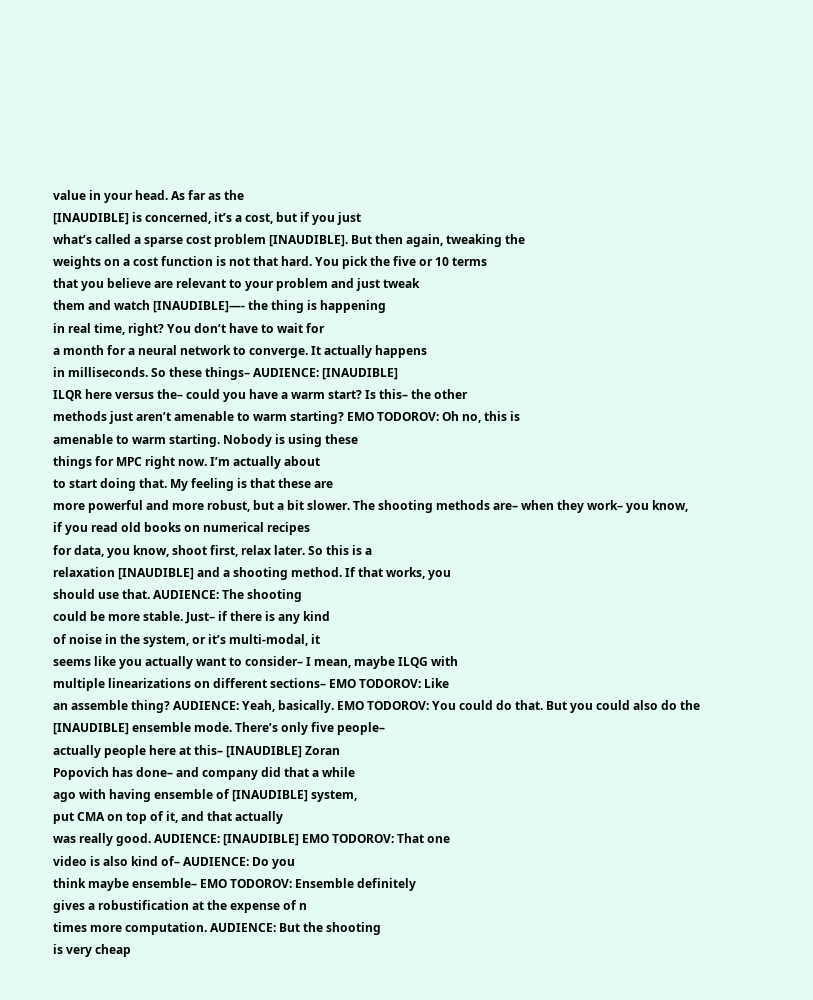value in your head. As far as the
[INAUDIBLE] is concerned, it’s a cost, but if you just
what’s called a sparse cost problem [INAUDIBLE]. But then again, tweaking the
weights on a cost function is not that hard. You pick the five or 10 terms
that you believe are relevant to your problem and just tweak
them and watch [INAUDIBLE]—- the thing is happening
in real time, right? You don’t have to wait for
a month for a neural network to converge. It actually happens
in milliseconds. So these things– AUDIENCE: [INAUDIBLE]
ILQR here versus the– could you have a warm start? Is this– the other
methods just aren’t amenable to warm starting? EMO TODOROV: Oh no, this is
amenable to warm starting. Nobody is using these
things for MPC right now. I’m actually about
to start doing that. My feeling is that these are
more powerful and more robust, but a bit slower. The shooting methods are– when they work– you know,
if you read old books on numerical recipes
for data, you know, shoot first, relax later. So this is a
relaxation [INAUDIBLE] and a shooting method. If that works, you
should use that. AUDIENCE: The shooting
could be more stable. Just– if there is any kind
of noise in the system, or it’s multi-modal, it
seems like you actually want to consider– I mean, maybe ILQG with
multiple linearizations on different sections– EMO TODOROV: Like
an assemble thing? AUDIENCE: Yeah, basically. EMO TODOROV: You could do that. But you could also do the
[INAUDIBLE] ensemble mode. There’s only five people–
actually people here at this– [INAUDIBLE] Zoran
Popovich has done– and company did that a while
ago with having ensemble of [INAUDIBLE] system,
put CMA on top of it, and that actually
was really good. AUDIENCE: [INAUDIBLE] EMO TODOROV: That one
video is also kind of– AUDIENCE: Do you
think maybe ensemble– EMO TODOROV: Ensemble definitely
gives a robustification at the expense of n
times more computation. AUDIENCE: But the shooting
is very cheap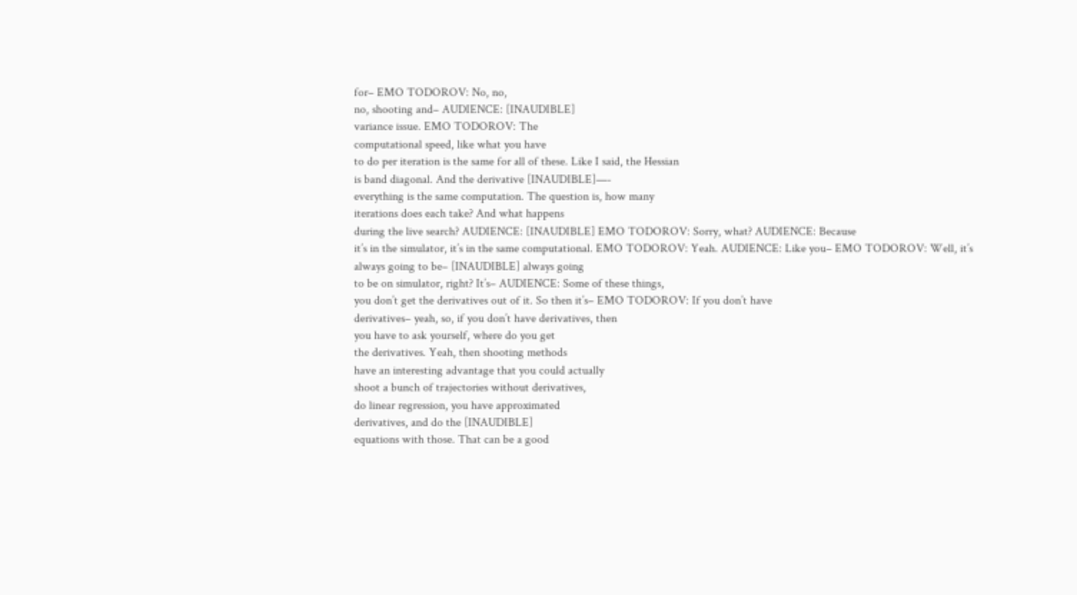for– EMO TODOROV: No, no,
no, shooting and– AUDIENCE: [INAUDIBLE]
variance issue. EMO TODOROV: The
computational speed, like what you have
to do per iteration is the same for all of these. Like I said, the Hessian
is band diagonal. And the derivative [INAUDIBLE]—-
everything is the same computation. The question is, how many
iterations does each take? And what happens
during the live search? AUDIENCE: [INAUDIBLE] EMO TODOROV: Sorry, what? AUDIENCE: Because
it’s in the simulator, it’s in the same computational. EMO TODOROV: Yeah. AUDIENCE: Like you– EMO TODOROV: Well, it’s
always going to be– [INAUDIBLE] always going
to be on simulator, right? It’s– AUDIENCE: Some of these things,
you don’t get the derivatives out of it. So then it’s– EMO TODOROV: If you don’t have
derivatives– yeah, so, if you don’t have derivatives, then
you have to ask yourself, where do you get
the derivatives. Yeah, then shooting methods
have an interesting advantage that you could actually
shoot a bunch of trajectories without derivatives,
do linear regression, you have approximated
derivatives, and do the [INAUDIBLE]
equations with those. That can be a good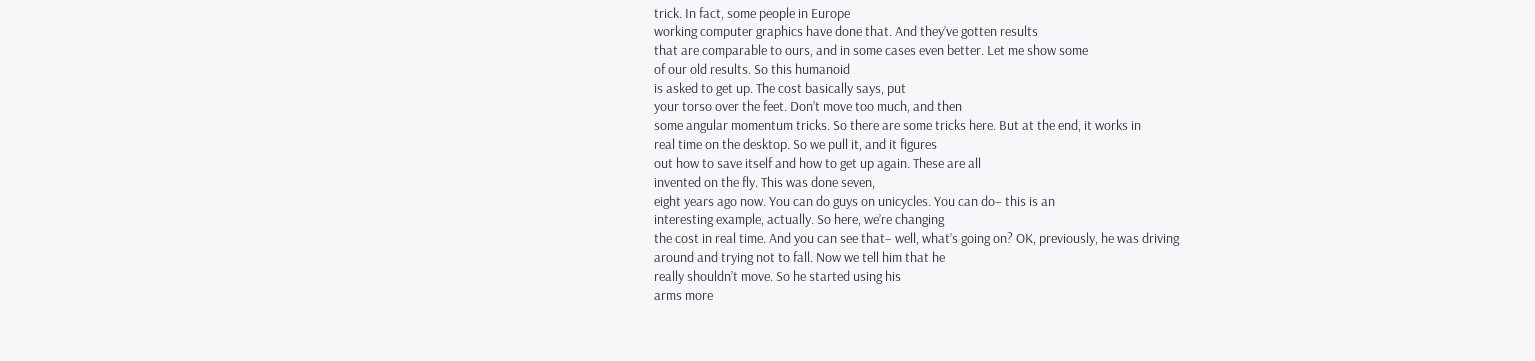trick. In fact, some people in Europe
working computer graphics have done that. And they’ve gotten results
that are comparable to ours, and in some cases even better. Let me show some
of our old results. So this humanoid
is asked to get up. The cost basically says, put
your torso over the feet. Don’t move too much, and then
some angular momentum tricks. So there are some tricks here. But at the end, it works in
real time on the desktop. So we pull it, and it figures
out how to save itself and how to get up again. These are all
invented on the fly. This was done seven,
eight years ago now. You can do guys on unicycles. You can do– this is an
interesting example, actually. So here, we’re changing
the cost in real time. And you can see that– well, what’s going on? OK, previously, he was driving
around and trying not to fall. Now we tell him that he
really shouldn’t move. So he started using his
arms more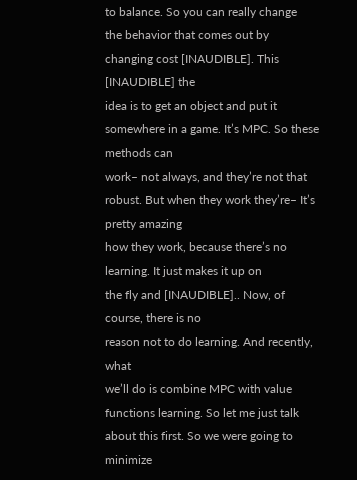to balance. So you can really change
the behavior that comes out by changing cost [INAUDIBLE]. This [INAUDIBLE] the
idea is to get an object and put it somewhere in a game. It’s MPC. So these methods can
work– not always, and they’re not that robust. But when they work they’re– It’s pretty amazing
how they work, because there’s no learning. It just makes it up on
the fly and [INAUDIBLE].. Now, of course, there is no
reason not to do learning. And recently, what
we’ll do is combine MPC with value functions learning. So let me just talk
about this first. So we were going to minimize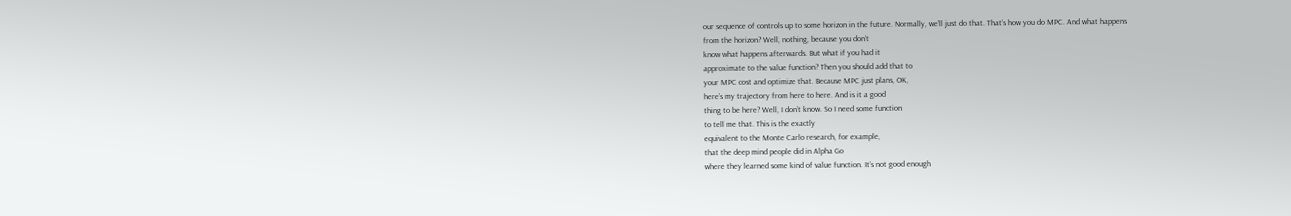our sequence of controls up to some horizon in the future. Normally, we’ll just do that. That’s how you do MPC. And what happens
from the horizon? Well, nothing, because you don’t
know what happens afterwards. But what if you had it
approximate to the value function? Then you should add that to
your MPC cost and optimize that. Because MPC just plans, OK,
here’s my trajectory from here to here. And is it a good
thing to be here? Well, I don’t know. So I need some function
to tell me that. This is the exactly
equivalent to the Monte Carlo research, for example,
that the deep mind people did in Alpha Go
where they learned some kind of value function. It’s not good enough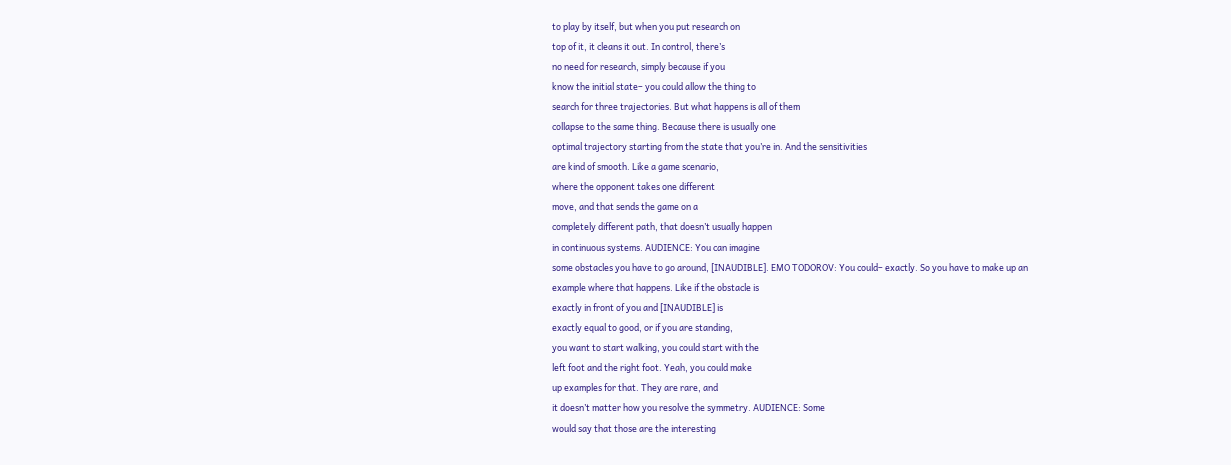to play by itself, but when you put research on
top of it, it cleans it out. In control, there’s
no need for research, simply because if you
know the initial state– you could allow the thing to
search for three trajectories. But what happens is all of them
collapse to the same thing. Because there is usually one
optimal trajectory starting from the state that you’re in. And the sensitivities
are kind of smooth. Like a game scenario,
where the opponent takes one different
move, and that sends the game on a
completely different path, that doesn’t usually happen
in continuous systems. AUDIENCE: You can imagine
some obstacles you have to go around, [INAUDIBLE]. EMO TODOROV: You could– exactly. So you have to make up an
example where that happens. Like if the obstacle is
exactly in front of you and [INAUDIBLE] is
exactly equal to good, or if you are standing,
you want to start walking, you could start with the
left foot and the right foot. Yeah, you could make
up examples for that. They are rare, and
it doesn’t matter how you resolve the symmetry. AUDIENCE: Some
would say that those are the interesting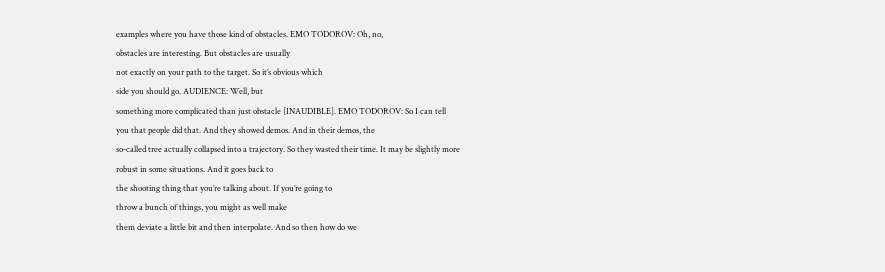examples where you have those kind of obstacles. EMO TODOROV: Oh, no,
obstacles are interesting. But obstacles are usually
not exactly on your path to the target. So it’s obvious which
side you should go. AUDIENCE: Well, but
something more complicated than just obstacle [INAUDIBLE]. EMO TODOROV: So I can tell
you that people did that. And they showed demos. And in their demos, the
so-called tree actually collapsed into a trajectory. So they wasted their time. It may be slightly more
robust in some situations. And it goes back to
the shooting thing that you’re talking about. If you’re going to
throw a bunch of things, you might as well make
them deviate a little bit and then interpolate. And so then how do we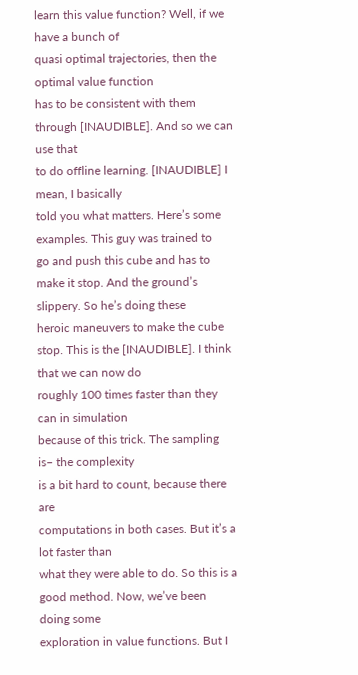learn this value function? Well, if we have a bunch of
quasi optimal trajectories, then the optimal value function
has to be consistent with them through [INAUDIBLE]. And so we can use that
to do offline learning. [INAUDIBLE] I mean, I basically
told you what matters. Here’s some examples. This guy was trained to
go and push this cube and has to make it stop. And the ground’s slippery. So he’s doing these
heroic maneuvers to make the cube stop. This is the [INAUDIBLE]. I think that we can now do
roughly 100 times faster than they can in simulation
because of this trick. The sampling is– the complexity
is a bit hard to count, because there are
computations in both cases. But it’s a lot faster than
what they were able to do. So this is a good method. Now, we’ve been doing some
exploration in value functions. But I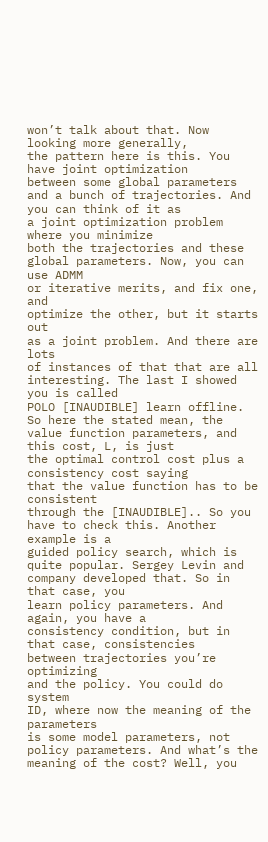won’t talk about that. Now looking more generally,
the pattern here is this. You have joint optimization
between some global parameters and a bunch of trajectories. And you can think of it as
a joint optimization problem where you minimize
both the trajectories and these global parameters. Now, you can use ADMM
or iterative merits, and fix one, and
optimize the other, but it starts out
as a joint problem. And there are lots
of instances of that that are all interesting. The last I showed you is called
POLO [INAUDIBLE] learn offline. So here the stated mean, the
value function parameters, and this cost, L, is just
the optimal control cost plus a consistency cost saying
that the value function has to be consistent
through the [INAUDIBLE].. So you have to check this. Another example is a
guided policy search, which is quite popular. Sergey Levin and
company developed that. So in that case, you
learn policy parameters. And again, you have a
consistency condition, but in that case, consistencies
between trajectories you’re optimizing
and the policy. You could do system
ID, where now the meaning of the parameters
is some model parameters, not policy parameters. And what’s the
meaning of the cost? Well, you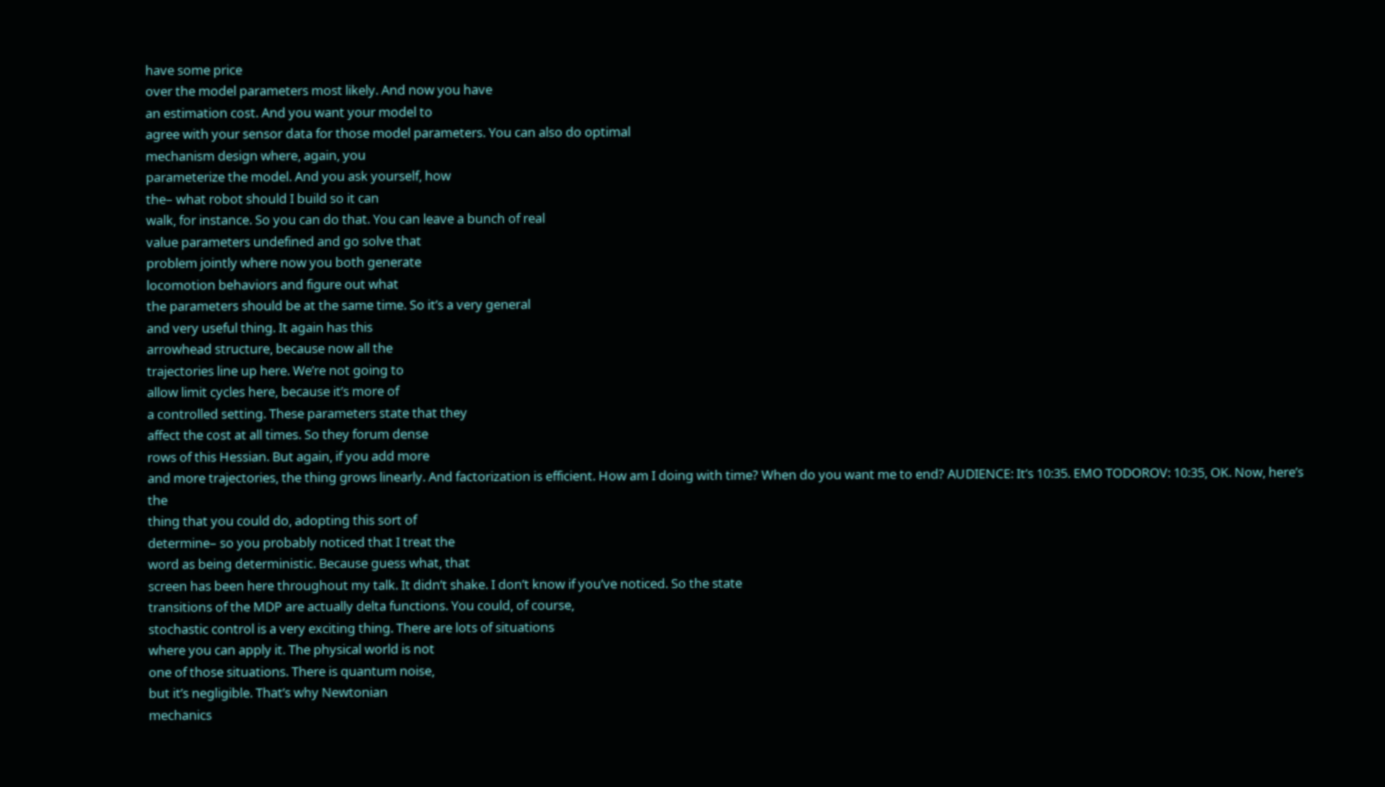have some price
over the model parameters most likely. And now you have
an estimation cost. And you want your model to
agree with your sensor data for those model parameters. You can also do optimal
mechanism design where, again, you
parameterize the model. And you ask yourself, how
the– what robot should I build so it can
walk, for instance. So you can do that. You can leave a bunch of real
value parameters undefined and go solve that
problem jointly where now you both generate
locomotion behaviors and figure out what
the parameters should be at the same time. So it’s a very general
and very useful thing. It again has this
arrowhead structure, because now all the
trajectories line up here. We’re not going to
allow limit cycles here, because it’s more of
a controlled setting. These parameters state that they
affect the cost at all times. So they forum dense
rows of this Hessian. But again, if you add more
and more trajectories, the thing grows linearly. And factorization is efficient. How am I doing with time? When do you want me to end? AUDIENCE: It’s 10:35. EMO TODOROV: 10:35, OK. Now, here’s the
thing that you could do, adopting this sort of
determine– so you probably noticed that I treat the
word as being deterministic. Because guess what, that
screen has been here throughout my talk. It didn’t shake. I don’t know if you’ve noticed. So the state
transitions of the MDP are actually delta functions. You could, of course,
stochastic control is a very exciting thing. There are lots of situations
where you can apply it. The physical world is not
one of those situations. There is quantum noise,
but it’s negligible. That’s why Newtonian
mechanics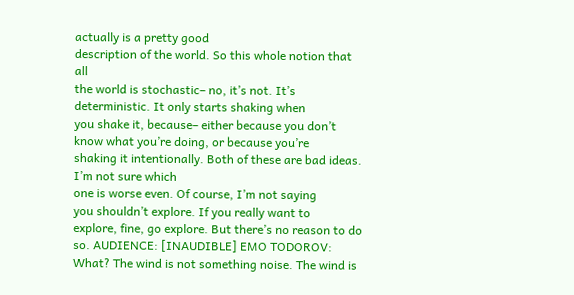actually is a pretty good
description of the world. So this whole notion that all
the world is stochastic– no, it’s not. It’s deterministic. It only starts shaking when
you shake it, because– either because you don’t
know what you’re doing, or because you’re
shaking it intentionally. Both of these are bad ideas. I’m not sure which
one is worse even. Of course, I’m not saying
you shouldn’t explore. If you really want to
explore, fine, go explore. But there’s no reason to do so. AUDIENCE: [INAUDIBLE] EMO TODOROV: What? The wind is not something noise. The wind is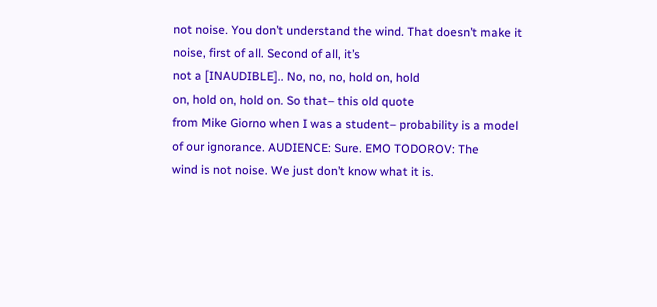not noise. You don’t understand the wind. That doesn’t make it
noise, first of all. Second of all, it’s
not a [INAUDIBLE].. No, no, no, hold on, hold
on, hold on, hold on. So that– this old quote
from Mike Giorno when I was a student– probability is a model
of our ignorance. AUDIENCE: Sure. EMO TODOROV: The
wind is not noise. We just don’t know what it is.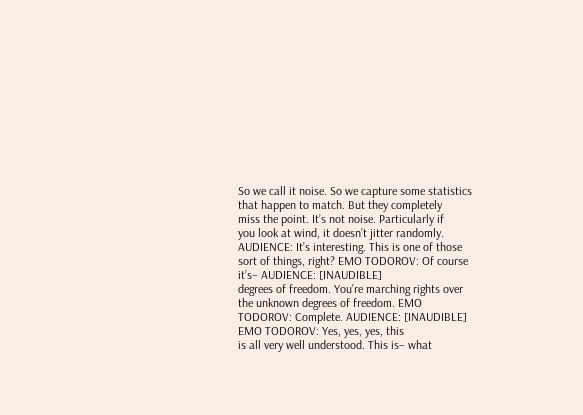So we call it noise. So we capture some statistics
that happen to match. But they completely
miss the point. It’s not noise. Particularly if
you look at wind, it doesn’t jitter randomly. AUDIENCE: It’s interesting. This is one of those
sort of things, right? EMO TODOROV: Of course it’s– AUDIENCE: [INAUDIBLE]
degrees of freedom. You’re marching rights over
the unknown degrees of freedom. EMO TODOROV: Complete. AUDIENCE: [INAUDIBLE] EMO TODOROV: Yes, yes, yes, this
is all very well understood. This is– what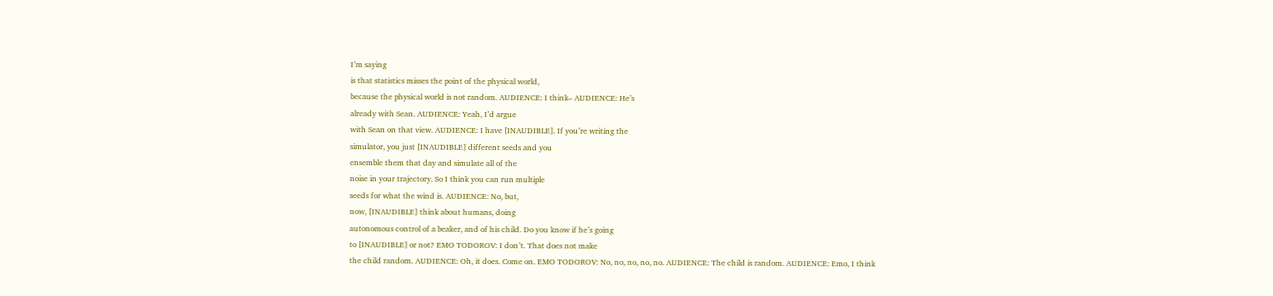I’m saying
is that statistics misses the point of the physical world,
because the physical world is not random. AUDIENCE: I think– AUDIENCE: He’s
already with Sean. AUDIENCE: Yeah, I’d argue
with Sean on that view. AUDIENCE: I have [INAUDIBLE]. If you’re writing the
simulator, you just [INAUDIBLE] different seeds and you
ensemble them that day and simulate all of the
noise in your trajectory. So I think you can run multiple
seeds for what the wind is. AUDIENCE: No, but,
now, [INAUDIBLE] think about humans, doing
autonomous control of a beaker, and of his child. Do you know if he’s going
to [INAUDIBLE] or not? EMO TODOROV: I don’t. That does not make
the child random. AUDIENCE: Oh, it does. Come on. EMO TODOROV: No, no, no, no, no. AUDIENCE: The child is random. AUDIENCE: Emo, I think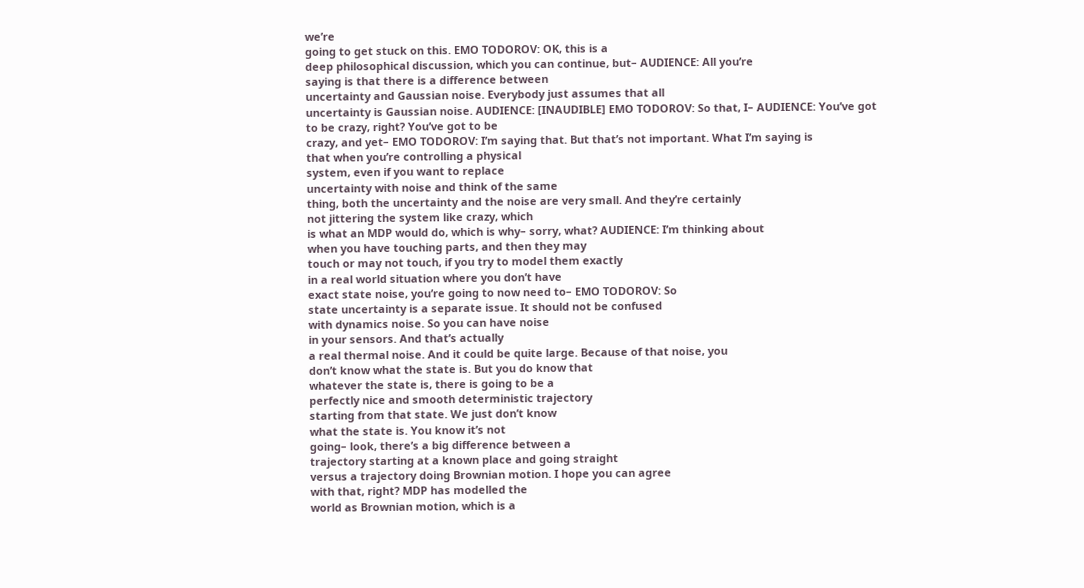we’re
going to get stuck on this. EMO TODOROV: OK, this is a
deep philosophical discussion, which you can continue, but– AUDIENCE: All you’re
saying is that there is a difference between
uncertainty and Gaussian noise. Everybody just assumes that all
uncertainty is Gaussian noise. AUDIENCE: [INAUDIBLE] EMO TODOROV: So that, I– AUDIENCE: You’ve got
to be crazy, right? You’ve got to be
crazy, and yet– EMO TODOROV: I’m saying that. But that’s not important. What I’m saying is
that when you’re controlling a physical
system, even if you want to replace
uncertainty with noise and think of the same
thing, both the uncertainty and the noise are very small. And they’re certainly
not jittering the system like crazy, which
is what an MDP would do, which is why– sorry, what? AUDIENCE: I’m thinking about
when you have touching parts, and then they may
touch or may not touch, if you try to model them exactly
in a real world situation where you don’t have
exact state noise, you’re going to now need to– EMO TODOROV: So
state uncertainty is a separate issue. It should not be confused
with dynamics noise. So you can have noise
in your sensors. And that’s actually
a real thermal noise. And it could be quite large. Because of that noise, you
don’t know what the state is. But you do know that
whatever the state is, there is going to be a
perfectly nice and smooth deterministic trajectory
starting from that state. We just don’t know
what the state is. You know it’s not
going– look, there’s a big difference between a
trajectory starting at a known place and going straight
versus a trajectory doing Brownian motion. I hope you can agree
with that, right? MDP has modelled the
world as Brownian motion, which is a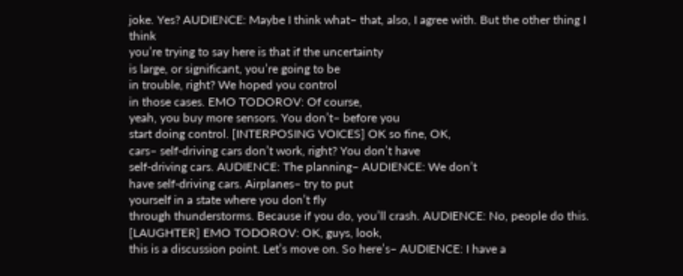joke. Yes? AUDIENCE: Maybe I think what– that, also, I agree with. But the other thing I think
you’re trying to say here is that if the uncertainty
is large, or significant, you’re going to be
in trouble, right? We hoped you control
in those cases. EMO TODOROV: Of course,
yeah, you buy more sensors. You don’t– before you
start doing control. [INTERPOSING VOICES] OK so fine, OK,
cars– self-driving cars don’t work, right? You don’t have
self-driving cars. AUDIENCE: The planning– AUDIENCE: We don’t
have self-driving cars. Airplanes– try to put
yourself in a state where you don’t fly
through thunderstorms. Because if you do, you’ll crash. AUDIENCE: No, people do this. [LAUGHTER] EMO TODOROV: OK, guys, look,
this is a discussion point. Let’s move on. So here’s– AUDIENCE: I have a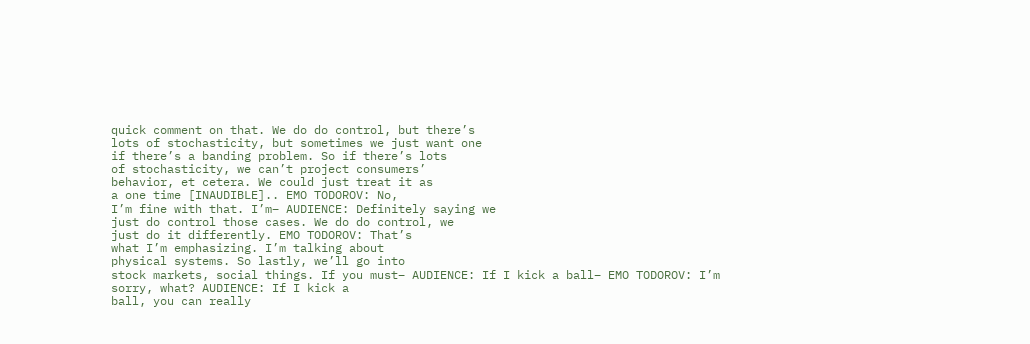quick comment on that. We do do control, but there’s
lots of stochasticity, but sometimes we just want one
if there’s a banding problem. So if there’s lots
of stochasticity, we can’t project consumers’
behavior, et cetera. We could just treat it as
a one time [INAUDIBLE].. EMO TODOROV: No,
I’m fine with that. I’m– AUDIENCE: Definitely saying we
just do control those cases. We do do control, we
just do it differently. EMO TODOROV: That’s
what I’m emphasizing. I’m talking about
physical systems. So lastly, we’ll go into
stock markets, social things. If you must– AUDIENCE: If I kick a ball– EMO TODOROV: I’m sorry, what? AUDIENCE: If I kick a
ball, you can really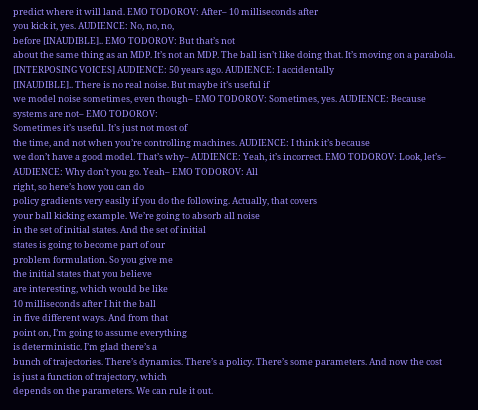predict where it will land. EMO TODOROV: After– 10 milliseconds after
you kick it, yes. AUDIENCE: No, no, no,
before [INAUDIBLE].. EMO TODOROV: But that’s not
about the same thing as an MDP. It’s not an MDP. The ball isn’t like doing that. It’s moving on a parabola. [INTERPOSING VOICES] AUDIENCE: 50 years ago. AUDIENCE: I accidentally
[INAUDIBLE].. There is no real noise. But maybe it’s useful if
we model noise sometimes, even though– EMO TODOROV: Sometimes, yes. AUDIENCE: Because
systems are not– EMO TODOROV:
Sometimes it’s useful. It’s just not most of
the time, and not when you’re controlling machines. AUDIENCE: I think it’s because
we don’t have a good model. That’s why– AUDIENCE: Yeah, it’s incorrect. EMO TODOROV: Look, let’s– AUDIENCE: Why don’t you go. Yeah– EMO TODOROV: All
right, so here’s how you can do
policy gradients very easily if you do the following. Actually, that covers
your ball kicking example. We’re going to absorb all noise
in the set of initial states. And the set of initial
states is going to become part of our
problem formulation. So you give me
the initial states that you believe
are interesting, which would be like
10 milliseconds after I hit the ball
in five different ways. And from that
point on, I’m going to assume everything
is deterministic. I’m glad there’s a
bunch of trajectories. There’s dynamics. There’s a policy. There’s some parameters. And now the cost
is just a function of trajectory, which
depends on the parameters. We can rule it out.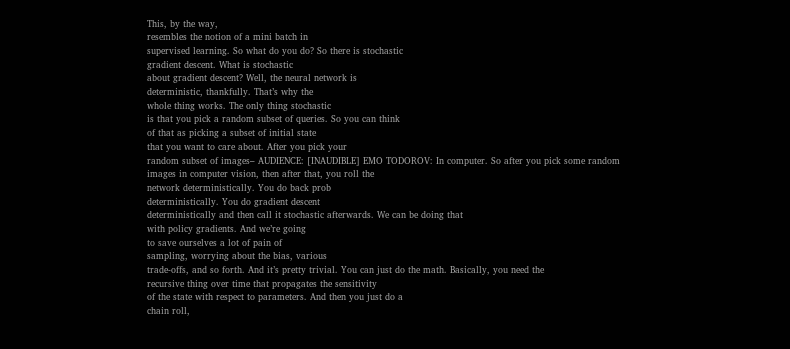This, by the way,
resembles the notion of a mini batch in
supervised learning. So what do you do? So there is stochastic
gradient descent. What is stochastic
about gradient descent? Well, the neural network is
deterministic, thankfully. That’s why the
whole thing works. The only thing stochastic
is that you pick a random subset of queries. So you can think
of that as picking a subset of initial state
that you want to care about. After you pick your
random subset of images– AUDIENCE: [INAUDIBLE] EMO TODOROV: In computer. So after you pick some random
images in computer vision, then after that, you roll the
network deterministically. You do back prob
deterministically. You do gradient descent
deterministically and then call it stochastic afterwards. We can be doing that
with policy gradients. And we’re going
to save ourselves a lot of pain of
sampling, worrying about the bias, various
trade-offs, and so forth. And it’s pretty trivial. You can just do the math. Basically, you need the
recursive thing over time that propagates the sensitivity
of the state with respect to parameters. And then you just do a
chain roll,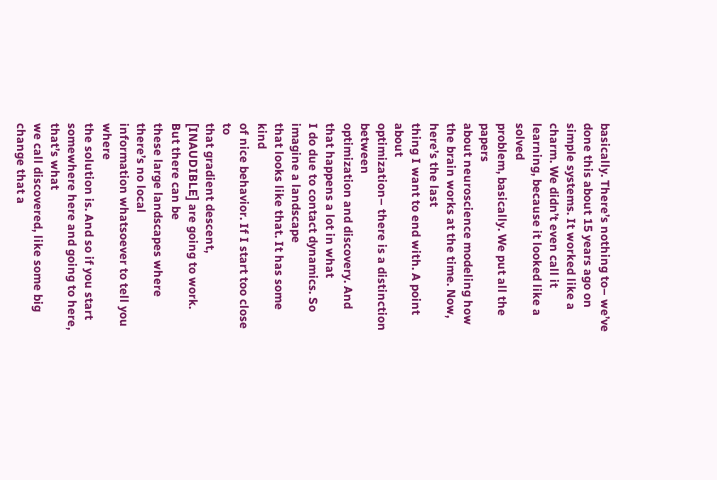basically. There’s nothing to– we’ve
done this about 15 years ago on simple systems. It worked like a charm. We didn’t even call it
learning, because it looked like a solved
problem, basically. We put all the papers
about neuroscience modeling how the brain works at the time. Now, here’s the last
thing I want to end with. A point about
optimization– there is a distinction between
optimization and discovery. And that happens a lot in what
I do due to contact dynamics. So imagine a landscape
that looks like that. It has some kind
of nice behavior. If I start too close to
that gradient descent, [INAUDIBLE] are going to work. But there can be
these large landscapes where there’s no local
information whatsoever to tell you where
the solution is. And so if you start
somewhere here and going to here, that’s what
we call discovered, like some big change that a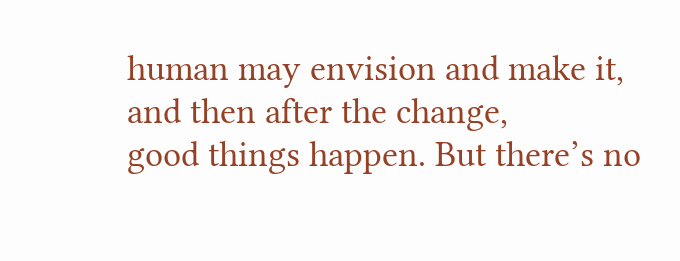human may envision and make it, and then after the change,
good things happen. But there’s no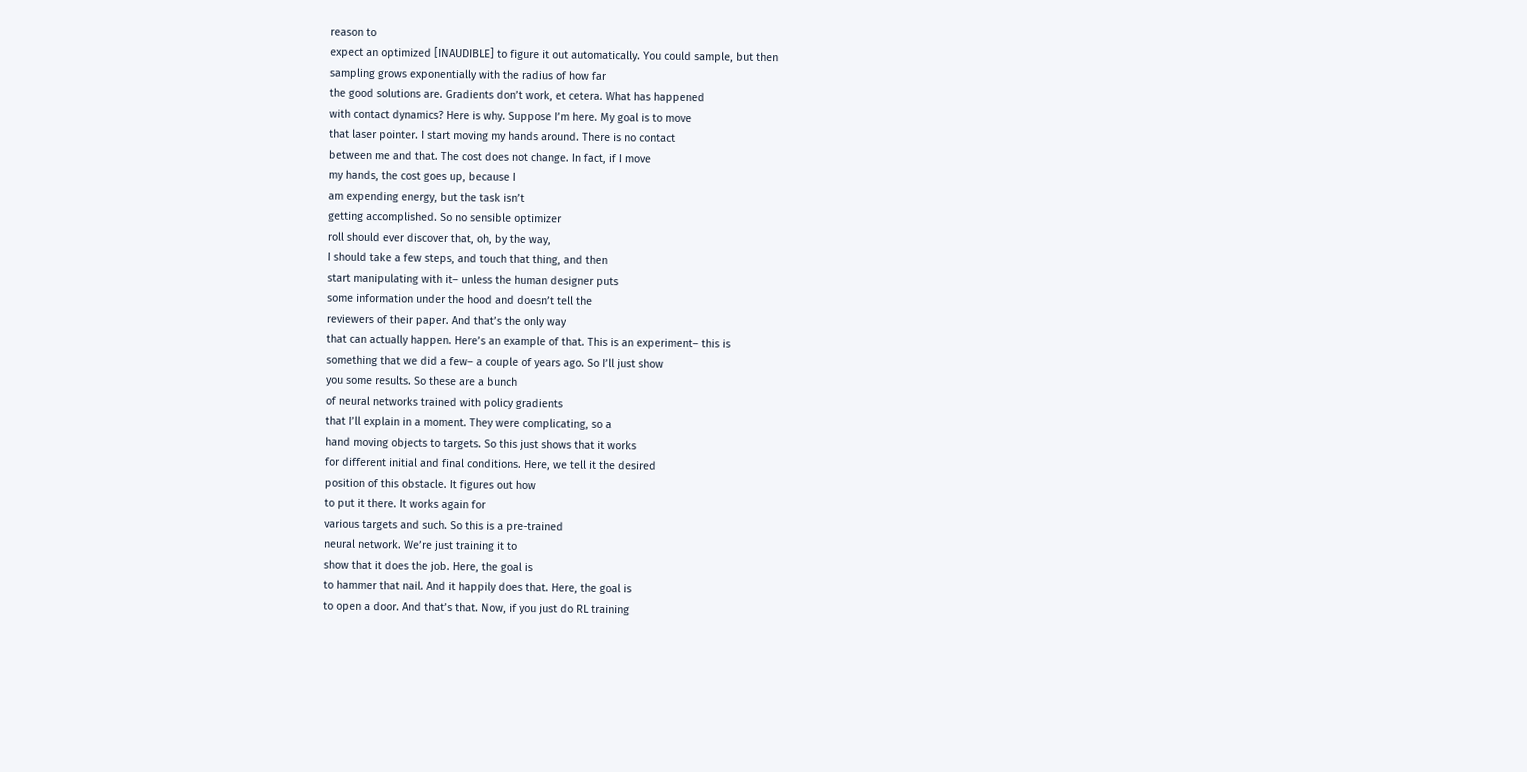reason to
expect an optimized [INAUDIBLE] to figure it out automatically. You could sample, but then
sampling grows exponentially with the radius of how far
the good solutions are. Gradients don’t work, et cetera. What has happened
with contact dynamics? Here is why. Suppose I’m here. My goal is to move
that laser pointer. I start moving my hands around. There is no contact
between me and that. The cost does not change. In fact, if I move
my hands, the cost goes up, because I
am expending energy, but the task isn’t
getting accomplished. So no sensible optimizer
roll should ever discover that, oh, by the way,
I should take a few steps, and touch that thing, and then
start manipulating with it– unless the human designer puts
some information under the hood and doesn’t tell the
reviewers of their paper. And that’s the only way
that can actually happen. Here’s an example of that. This is an experiment– this is
something that we did a few– a couple of years ago. So I’ll just show
you some results. So these are a bunch
of neural networks trained with policy gradients
that I’ll explain in a moment. They were complicating, so a
hand moving objects to targets. So this just shows that it works
for different initial and final conditions. Here, we tell it the desired
position of this obstacle. It figures out how
to put it there. It works again for
various targets and such. So this is a pre-trained
neural network. We’re just training it to
show that it does the job. Here, the goal is
to hammer that nail. And it happily does that. Here, the goal is
to open a door. And that’s that. Now, if you just do RL training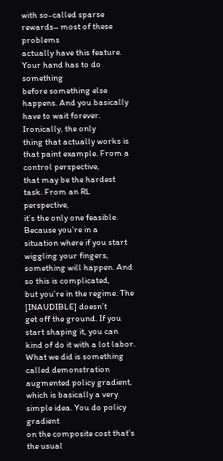with so-called sparse rewards– most of these problems
actually have this feature. Your hand has to do something
before something else happens. And you basically
have to wait forever. Ironically, the only
thing that actually works is that paint example. From a control perspective,
that may be the hardest task. From an RL perspective,
it’s the only one feasible. Because you’re in a
situation where if you start wiggling your fingers,
something will happen. And so this is complicated,
but you’re in the regime. The [INAUDIBLE] doesn’t
get off the ground. If you start shaping it, you can
kind of do it with a lot labor. What we did is something
called demonstration augmented policy gradient,
which is basically a very simple idea. You do policy gradient
on the composite cost that’s the usual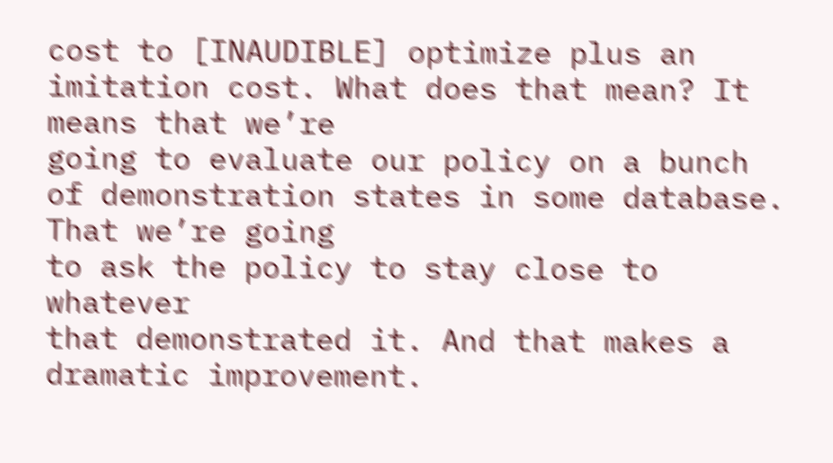cost to [INAUDIBLE] optimize plus an imitation cost. What does that mean? It means that we’re
going to evaluate our policy on a bunch
of demonstration states in some database. That we’re going
to ask the policy to stay close to whatever
that demonstrated it. And that makes a
dramatic improvement.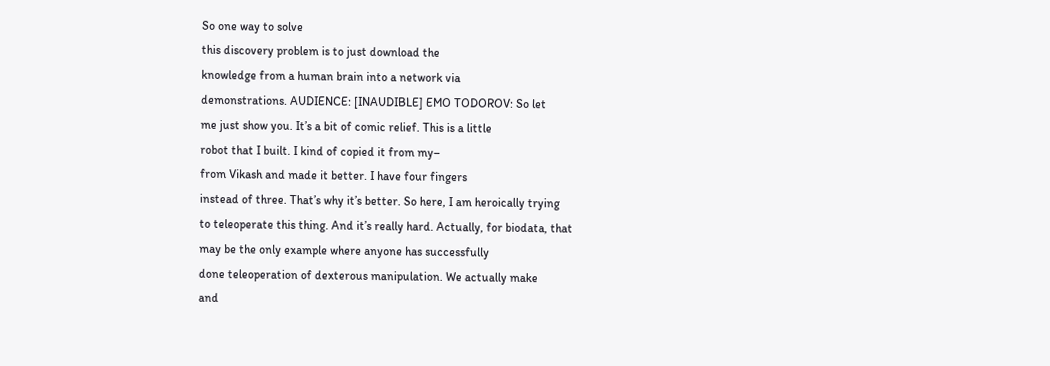So one way to solve
this discovery problem is to just download the
knowledge from a human brain into a network via
demonstrations. AUDIENCE: [INAUDIBLE] EMO TODOROV: So let
me just show you. It’s a bit of comic relief. This is a little
robot that I built. I kind of copied it from my–
from Vikash and made it better. I have four fingers
instead of three. That’s why it’s better. So here, I am heroically trying
to teleoperate this thing. And it’s really hard. Actually, for biodata, that
may be the only example where anyone has successfully
done teleoperation of dexterous manipulation. We actually make
and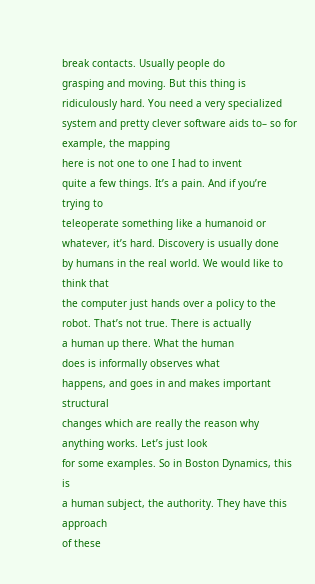break contacts. Usually people do
grasping and moving. But this thing is
ridiculously hard. You need a very specialized
system and pretty clever software aids to– so for example, the mapping
here is not one to one I had to invent
quite a few things. It’s a pain. And if you’re trying to
teleoperate something like a humanoid or
whatever, it’s hard. Discovery is usually done
by humans in the real world. We would like to think that
the computer just hands over a policy to the robot. That’s not true. There is actually
a human up there. What the human
does is informally observes what
happens, and goes in and makes important structural
changes which are really the reason why anything works. Let’s just look
for some examples. So in Boston Dynamics, this is
a human subject, the authority. They have this approach
of these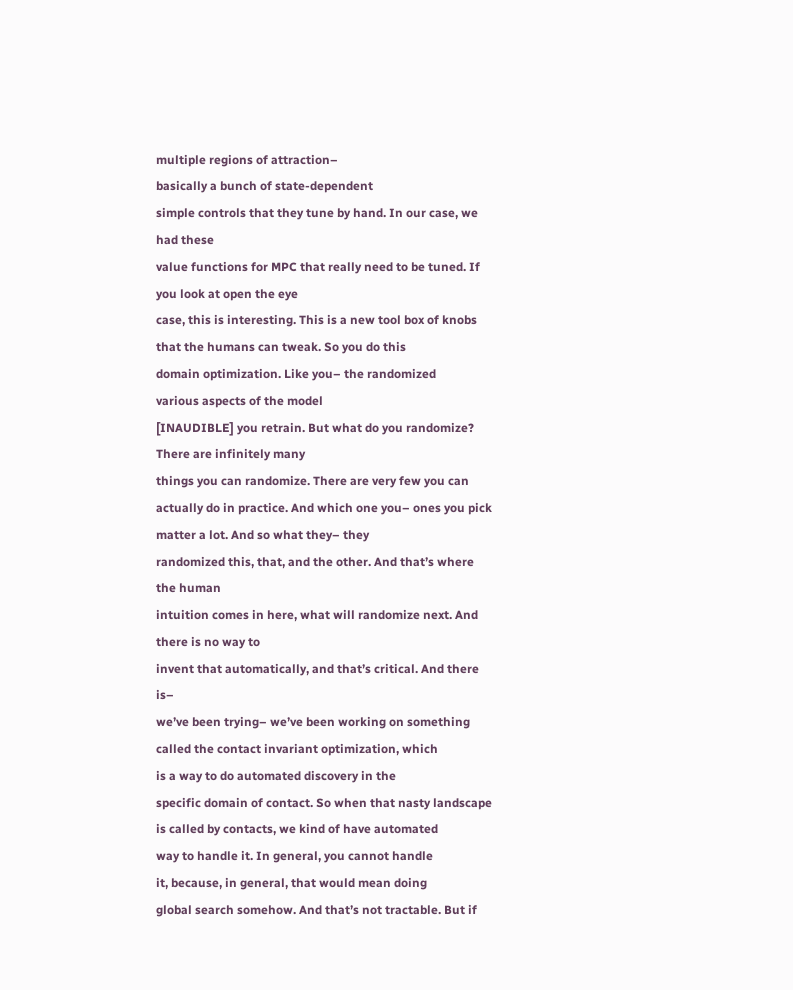multiple regions of attraction–
basically a bunch of state-dependent
simple controls that they tune by hand. In our case, we had these
value functions for MPC that really need to be tuned. If you look at open the eye
case, this is interesting. This is a new tool box of knobs
that the humans can tweak. So you do this
domain optimization. Like you– the randomized
various aspects of the model
[INAUDIBLE] you retrain. But what do you randomize? There are infinitely many
things you can randomize. There are very few you can
actually do in practice. And which one you– ones you pick matter a lot. And so what they– they
randomized this, that, and the other. And that’s where the human
intuition comes in here, what will randomize next. And there is no way to
invent that automatically, and that’s critical. And there is–
we’ve been trying– we’ve been working on something
called the contact invariant optimization, which
is a way to do automated discovery in the
specific domain of contact. So when that nasty landscape
is called by contacts, we kind of have automated
way to handle it. In general, you cannot handle
it, because, in general, that would mean doing
global search somehow. And that’s not tractable. But if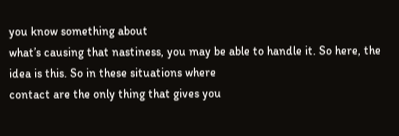you know something about
what’s causing that nastiness, you may be able to handle it. So here, the idea is this. So in these situations where
contact are the only thing that gives you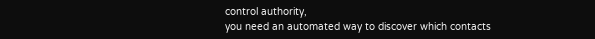control authority,
you need an automated way to discover which contacts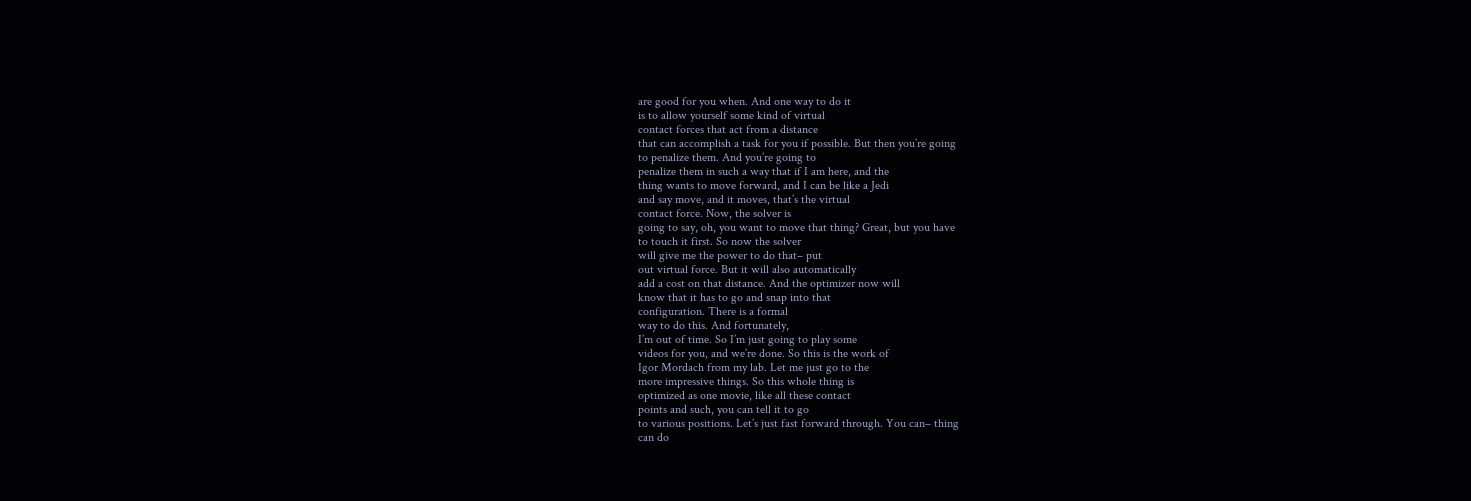are good for you when. And one way to do it
is to allow yourself some kind of virtual
contact forces that act from a distance
that can accomplish a task for you if possible. But then you’re going
to penalize them. And you’re going to
penalize them in such a way that if I am here, and the
thing wants to move forward, and I can be like a Jedi
and say move, and it moves, that’s the virtual
contact force. Now, the solver is
going to say, oh, you want to move that thing? Great, but you have
to touch it first. So now the solver
will give me the power to do that– put
out virtual force. But it will also automatically
add a cost on that distance. And the optimizer now will
know that it has to go and snap into that
configuration. There is a formal
way to do this. And fortunately,
I’m out of time. So I’m just going to play some
videos for you, and we’re done. So this is the work of
Igor Mordach from my lab. Let me just go to the
more impressive things. So this whole thing is
optimized as one movie, like all these contact
points and such, you can tell it to go
to various positions. Let’s just fast forward through. You can– thing
can do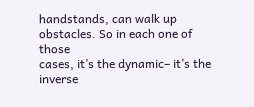handstands, can walk up obstacles. So in each one of those
cases, it’s the dynamic– it’s the inverse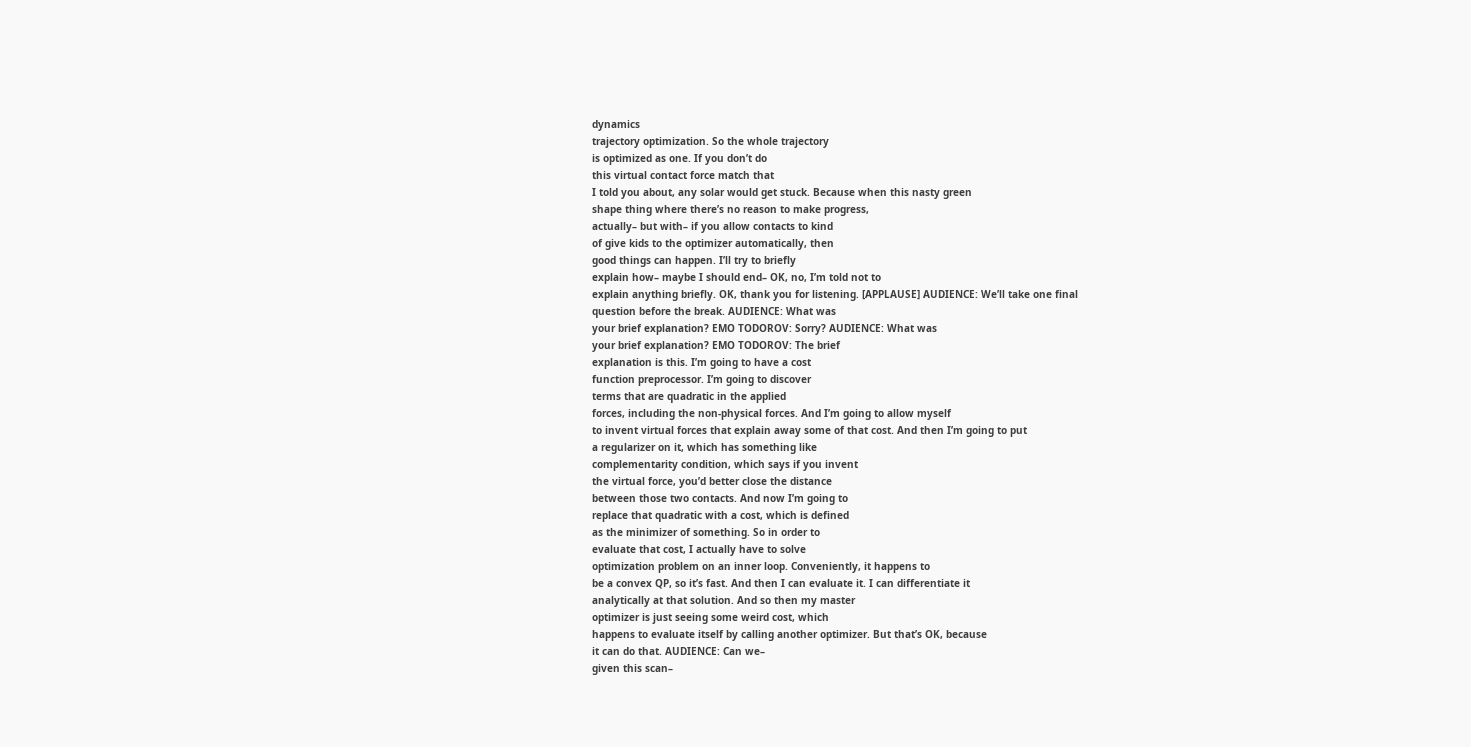dynamics
trajectory optimization. So the whole trajectory
is optimized as one. If you don’t do
this virtual contact force match that
I told you about, any solar would get stuck. Because when this nasty green
shape thing where there’s no reason to make progress,
actually– but with– if you allow contacts to kind
of give kids to the optimizer automatically, then
good things can happen. I’ll try to briefly
explain how– maybe I should end– OK, no, I’m told not to
explain anything briefly. OK, thank you for listening. [APPLAUSE] AUDIENCE: We’ll take one final
question before the break. AUDIENCE: What was
your brief explanation? EMO TODOROV: Sorry? AUDIENCE: What was
your brief explanation? EMO TODOROV: The brief
explanation is this. I’m going to have a cost
function preprocessor. I’m going to discover
terms that are quadratic in the applied
forces, including the non-physical forces. And I’m going to allow myself
to invent virtual forces that explain away some of that cost. And then I’m going to put
a regularizer on it, which has something like
complementarity condition, which says if you invent
the virtual force, you’d better close the distance
between those two contacts. And now I’m going to
replace that quadratic with a cost, which is defined
as the minimizer of something. So in order to
evaluate that cost, I actually have to solve
optimization problem on an inner loop. Conveniently, it happens to
be a convex QP, so it’s fast. And then I can evaluate it. I can differentiate it
analytically at that solution. And so then my master
optimizer is just seeing some weird cost, which
happens to evaluate itself by calling another optimizer. But that’s OK, because
it can do that. AUDIENCE: Can we–
given this scan–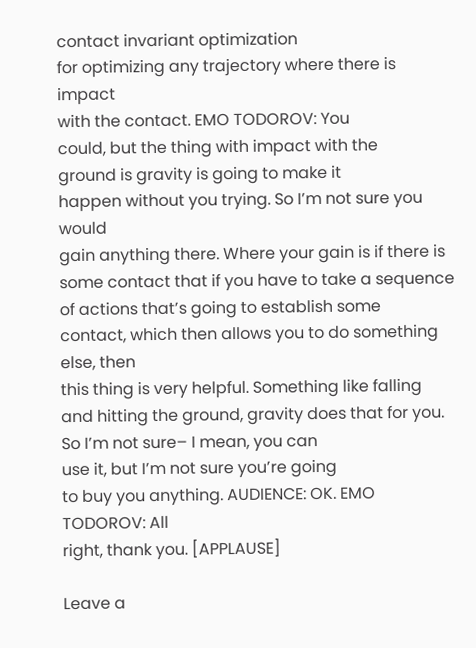contact invariant optimization
for optimizing any trajectory where there is impact
with the contact. EMO TODOROV: You
could, but the thing with impact with the
ground is gravity is going to make it
happen without you trying. So I’m not sure you would
gain anything there. Where your gain is if there is
some contact that if you have to take a sequence
of actions that’s going to establish some
contact, which then allows you to do something else, then
this thing is very helpful. Something like falling
and hitting the ground, gravity does that for you. So I’m not sure– I mean, you can
use it, but I’m not sure you’re going
to buy you anything. AUDIENCE: OK. EMO TODOROV: All
right, thank you. [APPLAUSE]

Leave a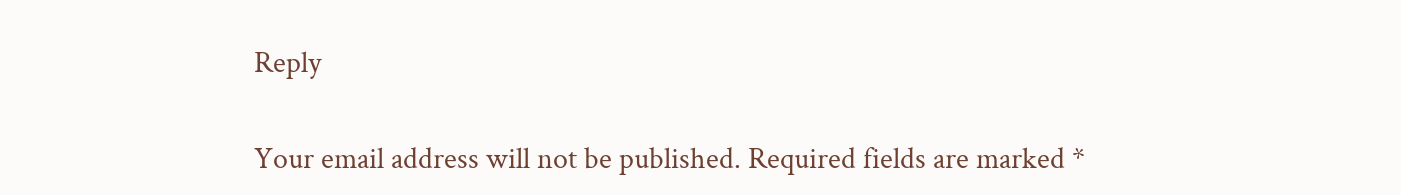Reply

Your email address will not be published. Required fields are marked *